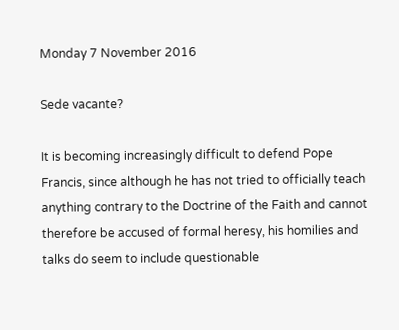Monday 7 November 2016

Sede vacante?

It is becoming increasingly difficult to defend Pope Francis, since although he has not tried to officially teach anything contrary to the Doctrine of the Faith and cannot therefore be accused of formal heresy, his homilies and talks do seem to include questionable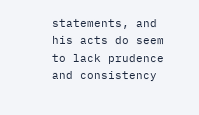statements, and his acts do seem to lack prudence and consistency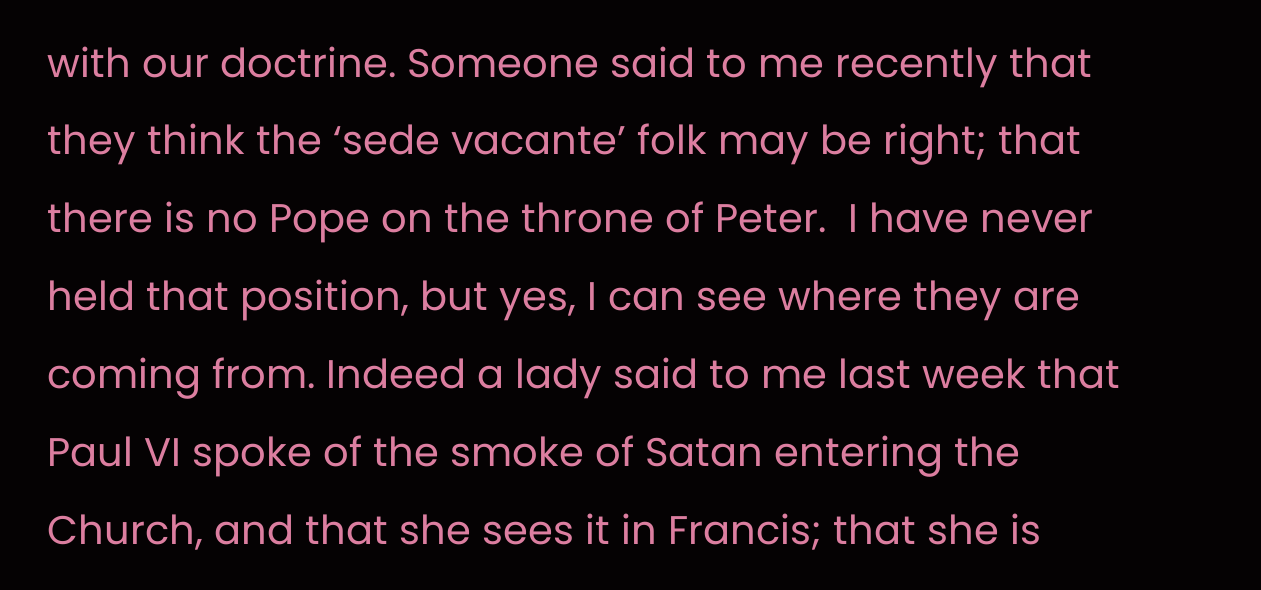with our doctrine. Someone said to me recently that they think the ‘sede vacante’ folk may be right; that there is no Pope on the throne of Peter.  I have never held that position, but yes, I can see where they are coming from. Indeed a lady said to me last week that Paul VI spoke of the smoke of Satan entering the Church, and that she sees it in Francis; that she is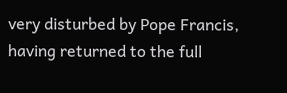very disturbed by Pope Francis, having returned to the full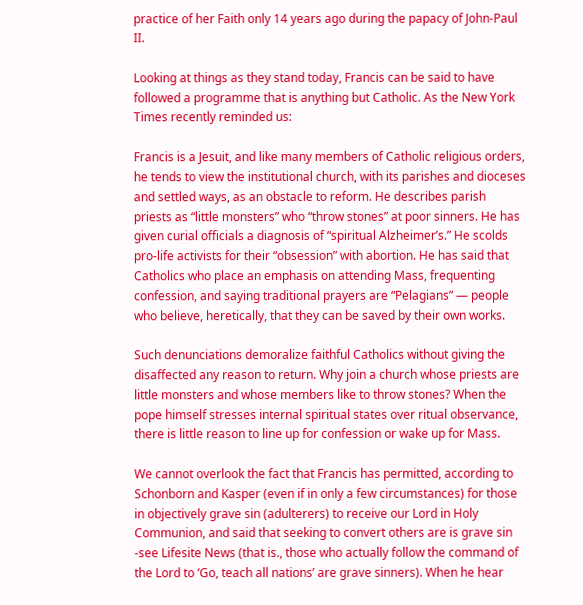practice of her Faith only 14 years ago during the papacy of John-Paul II.

Looking at things as they stand today, Francis can be said to have followed a programme that is anything but Catholic. As the New York Times recently reminded us:

Francis is a Jesuit, and like many members of Catholic religious orders, he tends to view the institutional church, with its parishes and dioceses and settled ways, as an obstacle to reform. He describes parish priests as “little monsters” who “throw stones” at poor sinners. He has given curial officials a diagnosis of “spiritual Alzheimer’s.” He scolds pro-life activists for their “obsession” with abortion. He has said that Catholics who place an emphasis on attending Mass, frequenting confession, and saying traditional prayers are “Pelagians” — people who believe, heretically, that they can be saved by their own works.

Such denunciations demoralize faithful Catholics without giving the disaffected any reason to return. Why join a church whose priests are little monsters and whose members like to throw stones? When the pope himself stresses internal spiritual states over ritual observance, there is little reason to line up for confession or wake up for Mass.

We cannot overlook the fact that Francis has permitted, according to Schonborn and Kasper (even if in only a few circumstances) for those in objectively grave sin (adulterers) to receive our Lord in Holy Communion, and said that seeking to convert others are is grave sin -see Lifesite News (that is., those who actually follow the command of the Lord to ‘Go, teach all nations’ are grave sinners). When he hear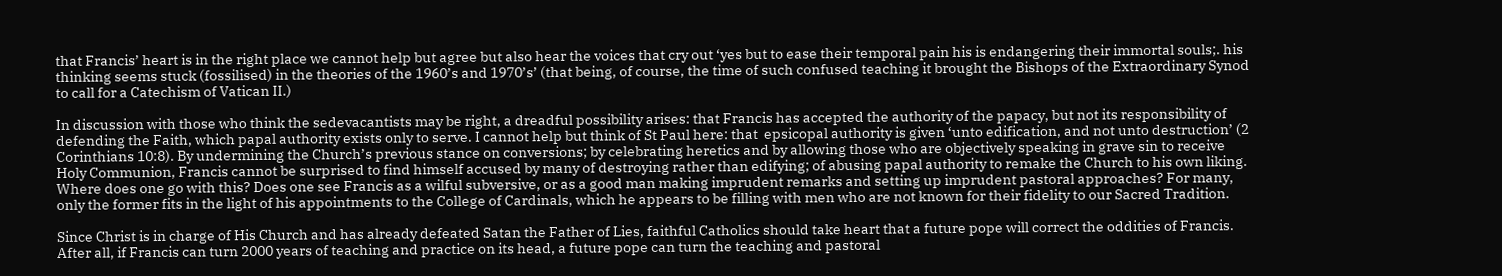that Francis’ heart is in the right place we cannot help but agree but also hear the voices that cry out ‘yes but to ease their temporal pain his is endangering their immortal souls;. his thinking seems stuck (fossilised) in the theories of the 1960’s and 1970’s’ (that being, of course, the time of such confused teaching it brought the Bishops of the Extraordinary Synod to call for a Catechism of Vatican II.)

In discussion with those who think the sedevacantists may be right, a dreadful possibility arises: that Francis has accepted the authority of the papacy, but not its responsibility of defending the Faith, which papal authority exists only to serve. I cannot help but think of St Paul here: that  epsicopal authority is given ‘unto edification, and not unto destruction’ (2 Corinthians 10:8). By undermining the Church’s previous stance on conversions; by celebrating heretics and by allowing those who are objectively speaking in grave sin to receive Holy Communion, Francis cannot be surprised to find himself accused by many of destroying rather than edifying; of abusing papal authority to remake the Church to his own liking. Where does one go with this? Does one see Francis as a wilful subversive, or as a good man making imprudent remarks and setting up imprudent pastoral approaches? For many, only the former fits in the light of his appointments to the College of Cardinals, which he appears to be filling with men who are not known for their fidelity to our Sacred Tradition.

Since Christ is in charge of His Church and has already defeated Satan the Father of Lies, faithful Catholics should take heart that a future pope will correct the oddities of Francis. After all, if Francis can turn 2000 years of teaching and practice on its head, a future pope can turn the teaching and pastoral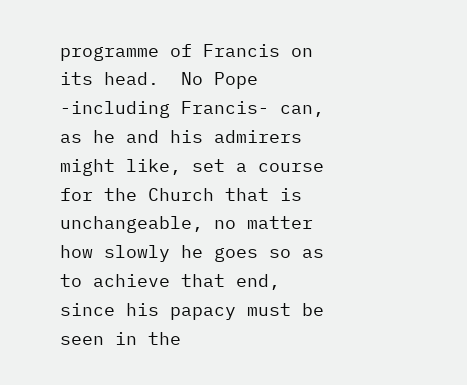programme of Francis on its head.  No Pope -including Francis- can, as he and his admirers might like, set a course for the Church that is unchangeable, no matter how slowly he goes so as to achieve that end, since his papacy must be seen in the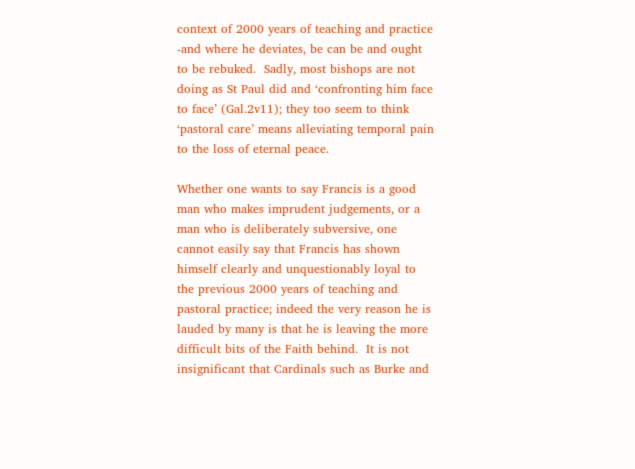context of 2000 years of teaching and practice -and where he deviates, be can be and ought to be rebuked.  Sadly, most bishops are not doing as St Paul did and ‘confronting him face to face’ (Gal.2v11); they too seem to think ‘pastoral care’ means alleviating temporal pain to the loss of eternal peace.

Whether one wants to say Francis is a good man who makes imprudent judgements, or a man who is deliberately subversive, one cannot easily say that Francis has shown himself clearly and unquestionably loyal to the previous 2000 years of teaching and pastoral practice; indeed the very reason he is lauded by many is that he is leaving the more difficult bits of the Faith behind.  It is not insignificant that Cardinals such as Burke and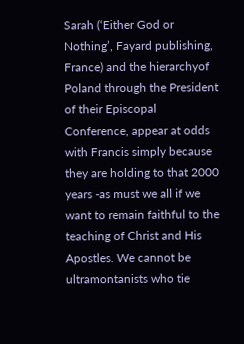Sarah (‘Either God or Nothing’, Fayard publishing, France) and the hierarchyof Poland through the President of their Episcopal Conference, appear at odds with Francis simply because they are holding to that 2000 years -as must we all if we want to remain faithful to the teaching of Christ and His Apostles. We cannot be ultramontanists who tie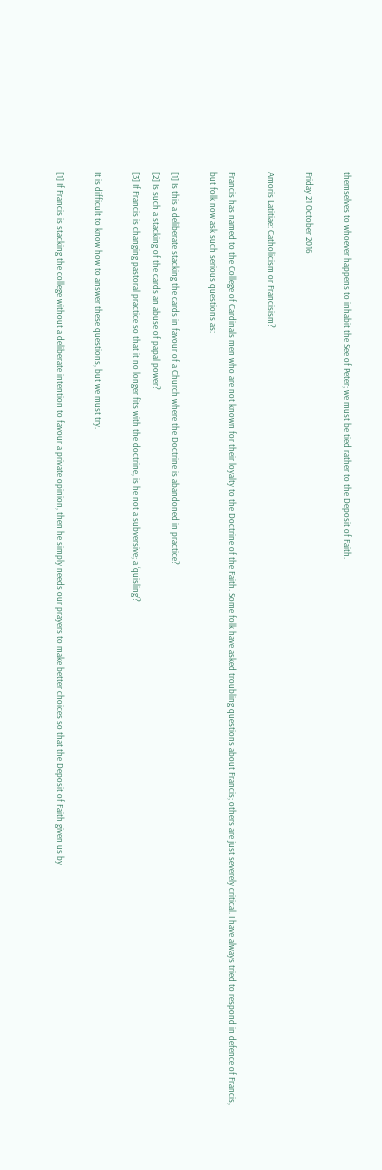themselves to whoever happens to inhabit the See of Peter; we must be tied rather to the Deposit of Faith.

Friday 21 October 2016

Amoris Latitiae: Catholicism or Francisism?

Francis has named to the College of Cardinals men who are not known for their loyalty to the Doctrine of the Faith. Some folk have asked troubling questions about Francis; others are just severely critical. I have always tried to respond in defence of Francis, but folk now ask such serious questions as:

[1] Is this a deliberate stacking the cards in favour of a Church where the Doctrine is abandoned in practice?
[2] Is such a stacking of the cards an abuse of papal power?
[3] If Francis is changing pastoral practice so that it no longer fits with the doctrine, is he not a subversive; a ‘quisling’?

It is difficult to know how to answer these questions, but we must try.

[1] If Francis is stacking the college without a deliberate intention to favour a private opinion, then he simply needs our prayers to make better choices so that the Deposit of Faith given us by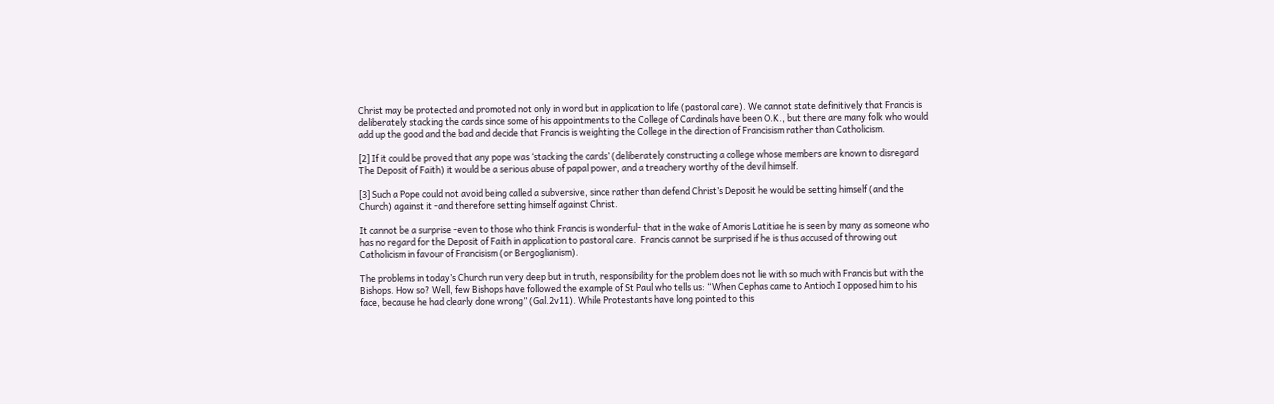Christ may be protected and promoted not only in word but in application to life (pastoral care). We cannot state definitively that Francis is deliberately stacking the cards since some of his appointments to the College of Cardinals have been O.K., but there are many folk who would add up the good and the bad and decide that Francis is weighting the College in the direction of Francisism rather than Catholicism.

[2] If it could be proved that any pope was ‘stacking the cards’ (deliberately constructing a college whose members are known to disregard The Deposit of Faith) it would be a serious abuse of papal power, and a treachery worthy of the devil himself.

[3] Such a Pope could not avoid being called a subversive, since rather than defend Christ’s Deposit he would be setting himself (and the Church) against it -and therefore setting himself against Christ.

It cannot be a surprise -even to those who think Francis is wonderful- that in the wake of Amoris Latitiae he is seen by many as someone who has no regard for the Deposit of Faith in application to pastoral care.  Francis cannot be surprised if he is thus accused of throwing out Catholicism in favour of Francisism (or Bergoglianism).

The problems in today’s Church run very deep but in truth, responsibility for the problem does not lie with so much with Francis but with the Bishops. How so? Well, few Bishops have followed the example of St Paul who tells us: “When Cephas came to Antioch I opposed him to his face, because he had clearly done wrong” (Gal.2v11). While Protestants have long pointed to this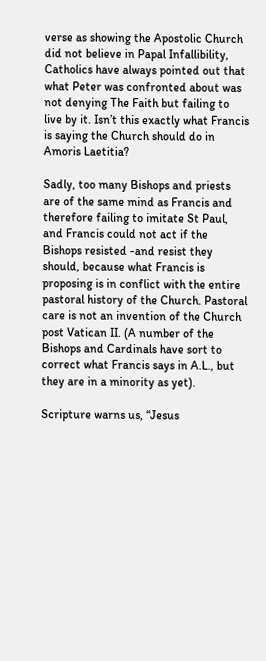verse as showing the Apostolic Church did not believe in Papal Infallibility, Catholics have always pointed out that what Peter was confronted about was not denying The Faith but failing to live by it. Isn’t this exactly what Francis is saying the Church should do in Amoris Laetitia?

Sadly, too many Bishops and priests are of the same mind as Francis and therefore failing to imitate St Paul, and Francis could not act if the Bishops resisted -and resist they should, because what Francis is proposing is in conflict with the entire pastoral history of the Church. Pastoral care is not an invention of the Church post Vatican II. (A number of the Bishops and Cardinals have sort to correct what Francis says in A.L., but they are in a minority as yet).

Scripture warns us, “Jesus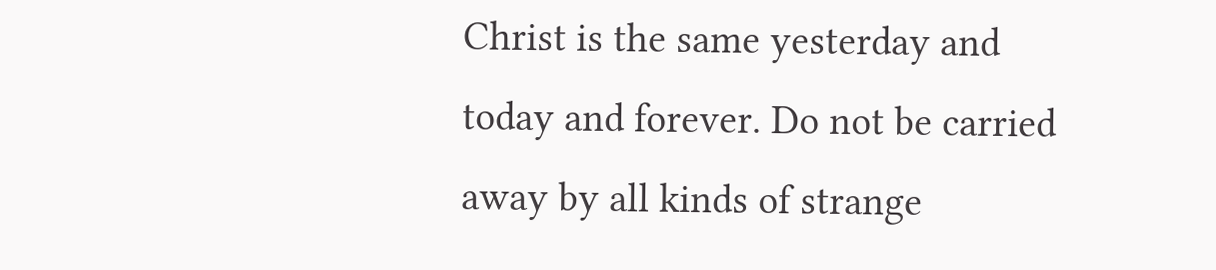Christ is the same yesterday and today and forever. Do not be carried away by all kinds of strange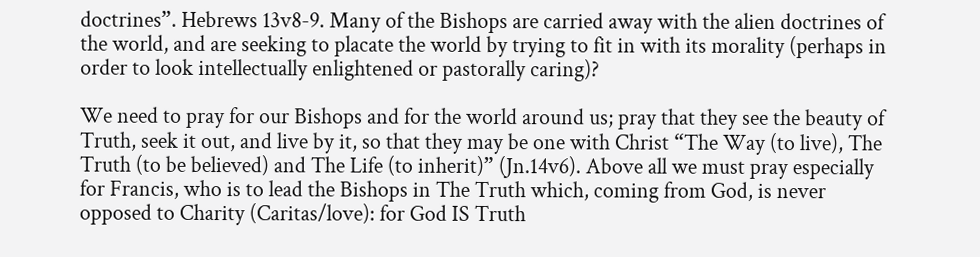doctrines”. Hebrews 13v8-9. Many of the Bishops are carried away with the alien doctrines of the world, and are seeking to placate the world by trying to fit in with its morality (perhaps in order to look intellectually enlightened or pastorally caring)?

We need to pray for our Bishops and for the world around us; pray that they see the beauty of Truth, seek it out, and live by it, so that they may be one with Christ “The Way (to live), The Truth (to be believed) and The Life (to inherit)” (Jn.14v6). Above all we must pray especially for Francis, who is to lead the Bishops in The Truth which, coming from God, is never opposed to Charity (Caritas/love): for God IS Truth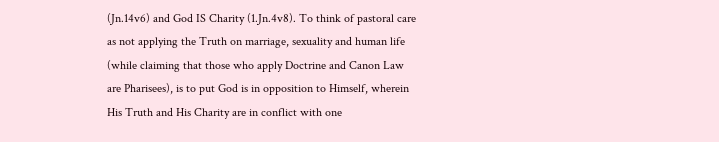(Jn.14v6) and God IS Charity (1.Jn.4v8). To think of pastoral care as not applying the Truth on marriage, sexuality and human life (while claiming that those who apply Doctrine and Canon Law are Pharisees), is to put God is in opposition to Himself, wherein His Truth and His Charity are in conflict with one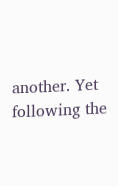another. Yet following the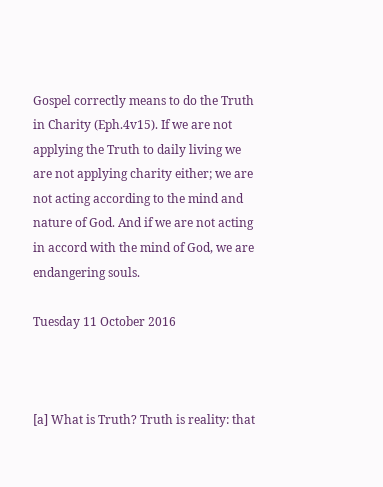Gospel correctly means to do the Truth in Charity (Eph.4v15). If we are not applying the Truth to daily living we are not applying charity either; we are not acting according to the mind and nature of God. And if we are not acting in accord with the mind of God, we are endangering souls.

Tuesday 11 October 2016



[a] What is Truth? Truth is reality: that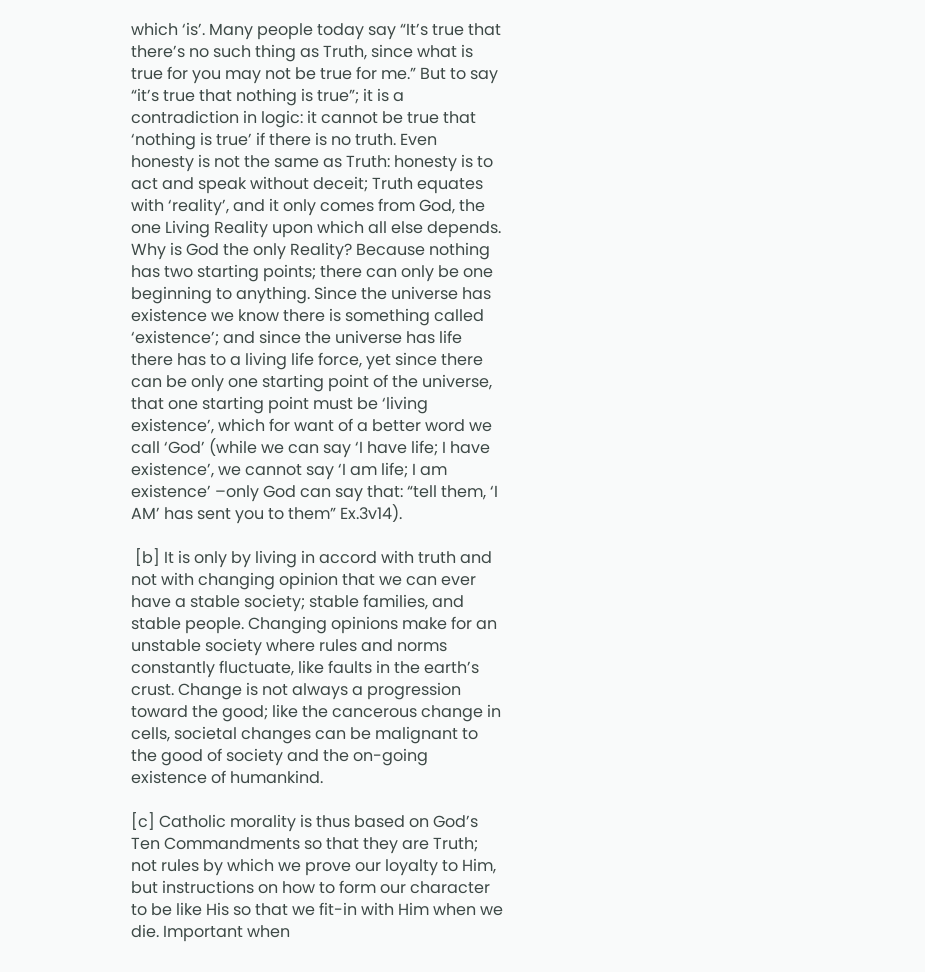which ‘is’. Many people today say “It’s true that there’s no such thing as Truth, since what is true for you may not be true for me.” But to say “it’s true that nothing is true”; it is a contradiction in logic: it cannot be true that ‘nothing is true’ if there is no truth. Even honesty is not the same as Truth: honesty is to act and speak without deceit; Truth equates with ‘reality’, and it only comes from God, the one Living Reality upon which all else depends. Why is God the only Reality? Because nothing has two starting points; there can only be one beginning to anything. Since the universe has existence we know there is something called ‘existence’; and since the universe has life there has to a living life force, yet since there can be only one starting point of the universe, that one starting point must be ‘living existence’, which for want of a better word we call ‘God’ (while we can say ‘I have life; I have existence’, we cannot say ‘I am life; I am existence’ –only God can say that: “tell them, ‘I AM’ has sent you to them” Ex.3v14).

 [b] It is only by living in accord with truth and not with changing opinion that we can ever have a stable society; stable families, and stable people. Changing opinions make for an unstable society where rules and norms constantly fluctuate, like faults in the earth’s crust. Change is not always a progression toward the good; like the cancerous change in cells, societal changes can be malignant to the good of society and the on-going existence of humankind.

[c] Catholic morality is thus based on God’s Ten Commandments so that they are Truth; not rules by which we prove our loyalty to Him, but instructions on how to form our character to be like His so that we fit-in with Him when we die. Important when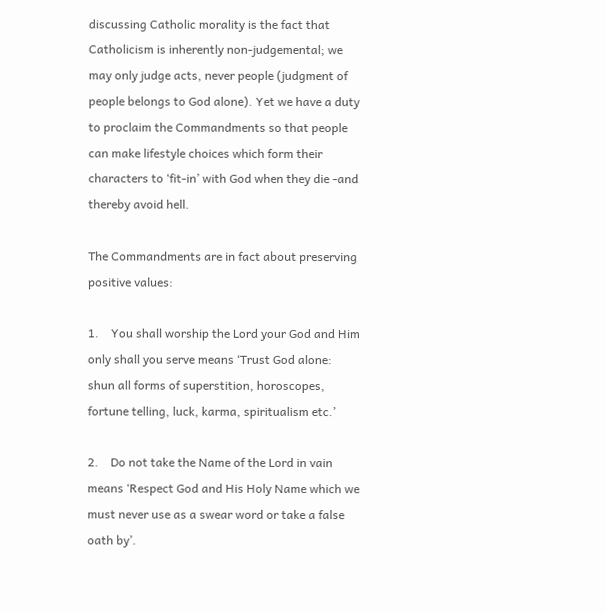discussing Catholic morality is the fact that Catholicism is inherently non-judgemental; we may only judge acts, never people (judgment of people belongs to God alone). Yet we have a duty to proclaim the Commandments so that people can make lifestyle choices which form their characters to ‘fit-in’ with God when they die -and thereby avoid hell.

The Commandments are in fact about preserving positive values:

1.    You shall worship the Lord your God and Him only shall you serve means ‘Trust God alone: shun all forms of superstition, horoscopes, fortune telling, luck, karma, spiritualism etc.’

2.    Do not take the Name of the Lord in vain means ‘Respect God and His Holy Name which we must never use as a swear word or take a false oath by’.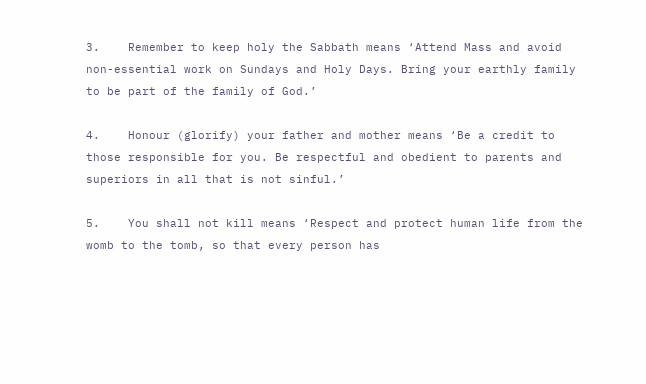3.    Remember to keep holy the Sabbath means ‘Attend Mass and avoid non-essential work on Sundays and Holy Days. Bring your earthly family to be part of the family of God.’

4.    Honour (glorify) your father and mother means ‘Be a credit to those responsible for you. Be respectful and obedient to parents and superiors in all that is not sinful.’

5.    You shall not kill means ‘Respect and protect human life from the womb to the tomb, so that every person has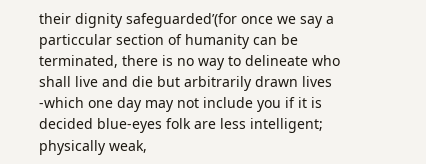their dignity safeguarded’(for once we say a particcular section of humanity can be terminated, there is no way to delineate who shall live and die but arbitrarily drawn lives -which one day may not include you if it is decided blue-eyes folk are less intelligent; physically weak,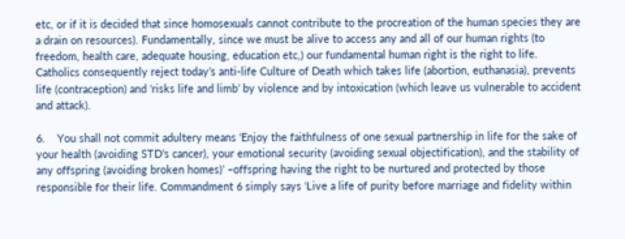etc, or if it is decided that since homosexuals cannot contribute to the procreation of the human species they are a drain on resources). Fundamentally, since we must be alive to access any and all of our human rights (to freedom, health care, adequate housing, education etc,) our fundamental human right is the right to life. Catholics consequently reject today’s anti-life Culture of Death which takes life (abortion, euthanasia), prevents life (contraception) and ‘risks life and limb’ by violence and by intoxication (which leave us vulnerable to accident and attack).

6.    You shall not commit adultery means ‘Enjoy the faithfulness of one sexual partnership in life for the sake of your health (avoiding STD’s cancer), your emotional security (avoiding sexual objectification), and the stability of any offspring (avoiding broken homes)’ –offspring having the right to be nurtured and protected by those responsible for their life. Commandment 6 simply says ‘Live a life of purity before marriage and fidelity within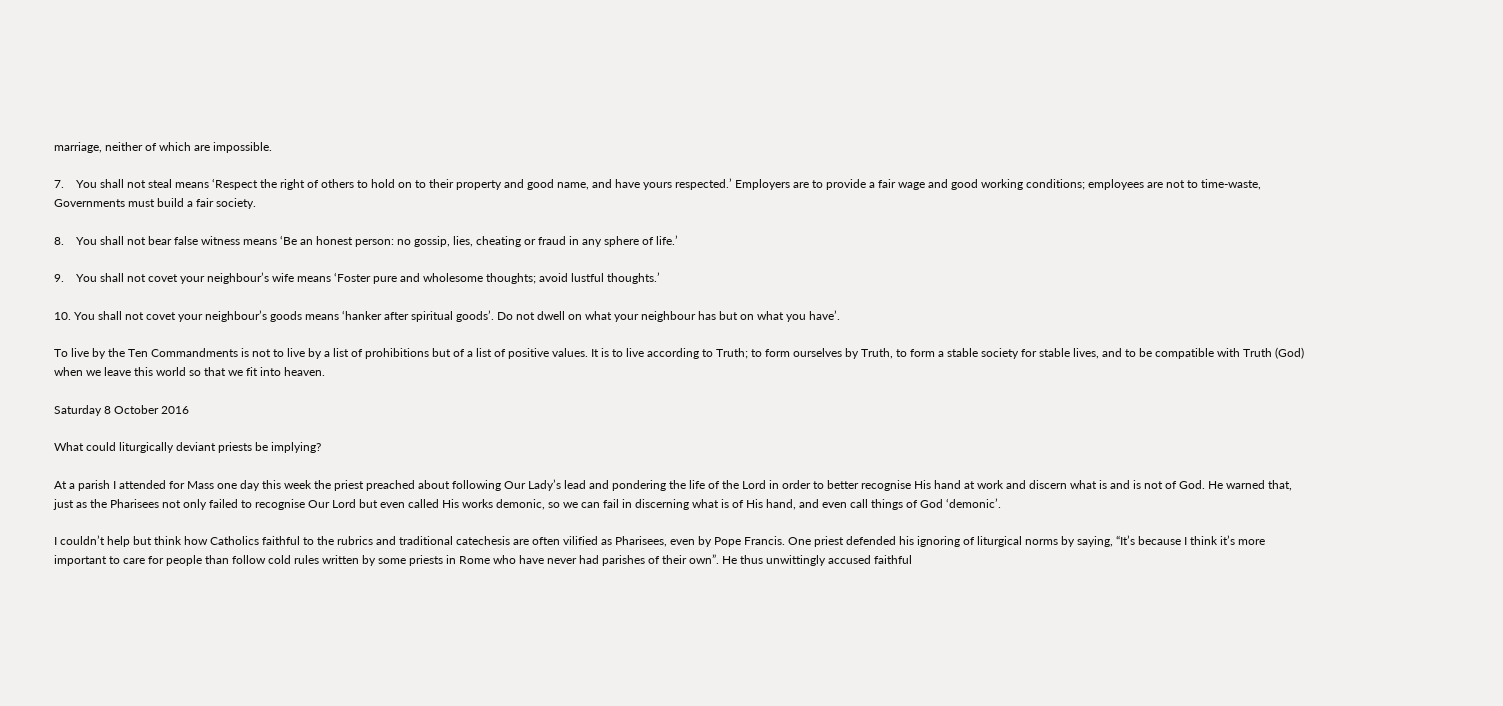marriage, neither of which are impossible.

7.    You shall not steal means ‘Respect the right of others to hold on to their property and good name, and have yours respected.’ Employers are to provide a fair wage and good working conditions; employees are not to time-waste, Governments must build a fair society.

8.    You shall not bear false witness means ‘Be an honest person: no gossip, lies, cheating or fraud in any sphere of life.’

9.    You shall not covet your neighbour’s wife means ‘Foster pure and wholesome thoughts; avoid lustful thoughts.’

10. You shall not covet your neighbour’s goods means ‘hanker after spiritual goods’. Do not dwell on what your neighbour has but on what you have’.

To live by the Ten Commandments is not to live by a list of prohibitions but of a list of positive values. It is to live according to Truth; to form ourselves by Truth, to form a stable society for stable lives, and to be compatible with Truth (God) when we leave this world so that we fit into heaven.

Saturday 8 October 2016

What could liturgically deviant priests be implying?

At a parish I attended for Mass one day this week the priest preached about following Our Lady’s lead and pondering the life of the Lord in order to better recognise His hand at work and discern what is and is not of God. He warned that, just as the Pharisees not only failed to recognise Our Lord but even called His works demonic, so we can fail in discerning what is of His hand, and even call things of God ‘demonic’.

I couldn’t help but think how Catholics faithful to the rubrics and traditional catechesis are often vilified as Pharisees, even by Pope Francis. One priest defended his ignoring of liturgical norms by saying, “It’s because I think it’s more important to care for people than follow cold rules written by some priests in Rome who have never had parishes of their own”. He thus unwittingly accused faithful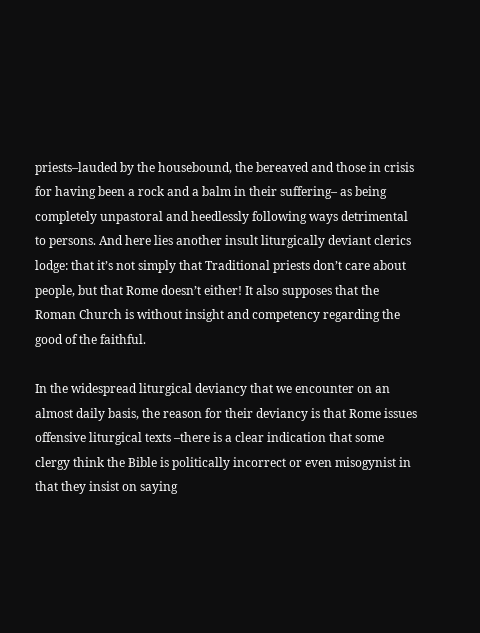priests–lauded by the housebound, the bereaved and those in crisis for having been a rock and a balm in their suffering– as being completely unpastoral and heedlessly following ways detrimental to persons. And here lies another insult liturgically deviant clerics lodge: that it’s not simply that Traditional priests don’t care about people, but that Rome doesn’t either! It also supposes that the Roman Church is without insight and competency regarding the good of the faithful.

In the widespread liturgical deviancy that we encounter on an almost daily basis, the reason for their deviancy is that Rome issues offensive liturgical texts –there is a clear indication that some clergy think the Bible is politically incorrect or even misogynist in that they insist on saying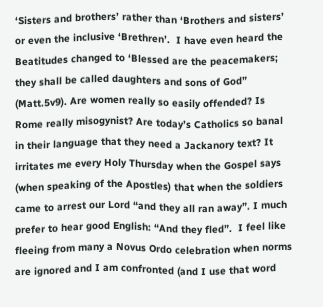‘Sisters and brothers’ rather than ‘Brothers and sisters’ or even the inclusive ‘Brethren’.  I have even heard the Beatitudes changed to ‘Blessed are the peacemakers; they shall be called daughters and sons of God” (Matt.5v9). Are women really so easily offended? Is Rome really misogynist? Are today’s Catholics so banal in their language that they need a Jackanory text? It irritates me every Holy Thursday when the Gospel says (when speaking of the Apostles) that when the soldiers came to arrest our Lord “and they all ran away”. I much prefer to hear good English: “And they fled”.  I feel like fleeing from many a Novus Ordo celebration when norms are ignored and I am confronted (and I use that word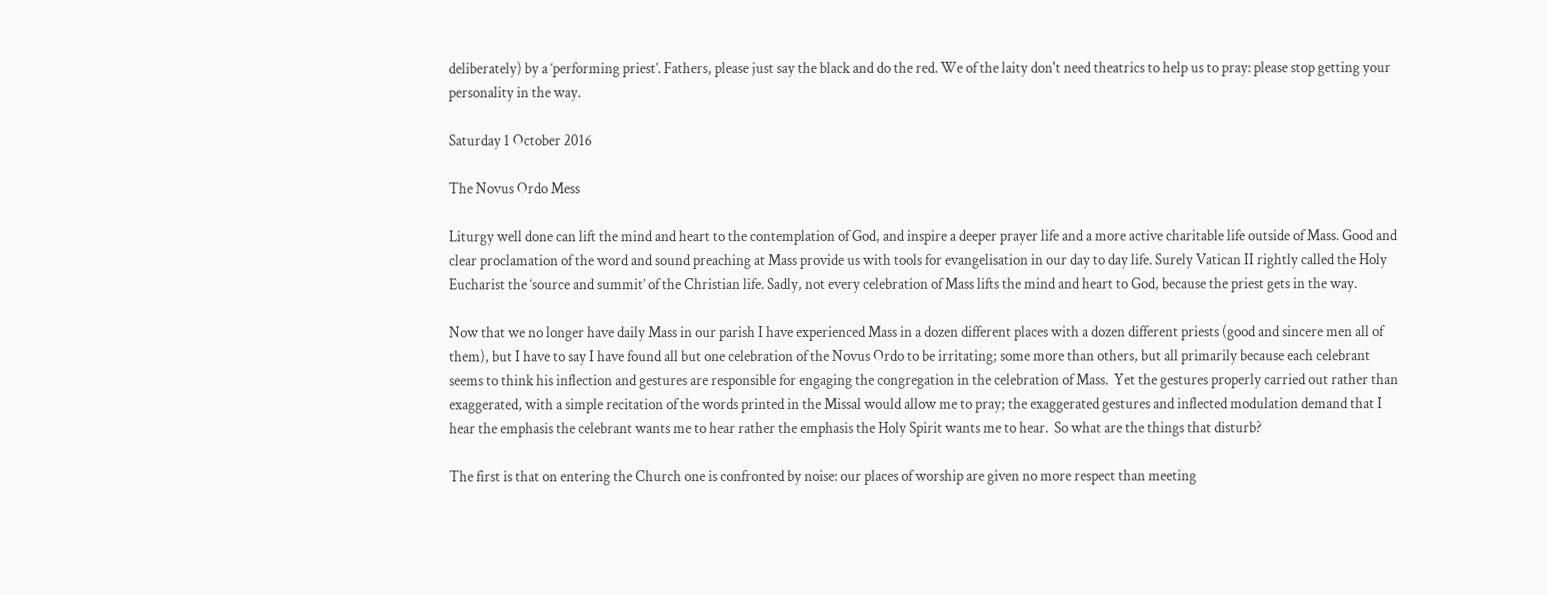deliberately) by a ‘performing priest’. Fathers, please just say the black and do the red. We of the laity don't need theatrics to help us to pray: please stop getting your personality in the way.

Saturday 1 October 2016

The Novus Ordo Mess

Liturgy well done can lift the mind and heart to the contemplation of God, and inspire a deeper prayer life and a more active charitable life outside of Mass. Good and clear proclamation of the word and sound preaching at Mass provide us with tools for evangelisation in our day to day life. Surely Vatican II rightly called the Holy Eucharist the ‘source and summit’ of the Christian life. Sadly, not every celebration of Mass lifts the mind and heart to God, because the priest gets in the way.

Now that we no longer have daily Mass in our parish I have experienced Mass in a dozen different places with a dozen different priests (good and sincere men all of them), but I have to say I have found all but one celebration of the Novus Ordo to be irritating; some more than others, but all primarily because each celebrant seems to think his inflection and gestures are responsible for engaging the congregation in the celebration of Mass.  Yet the gestures properly carried out rather than exaggerated, with a simple recitation of the words printed in the Missal would allow me to pray; the exaggerated gestures and inflected modulation demand that I hear the emphasis the celebrant wants me to hear rather the emphasis the Holy Spirit wants me to hear.  So what are the things that disturb?

The first is that on entering the Church one is confronted by noise: our places of worship are given no more respect than meeting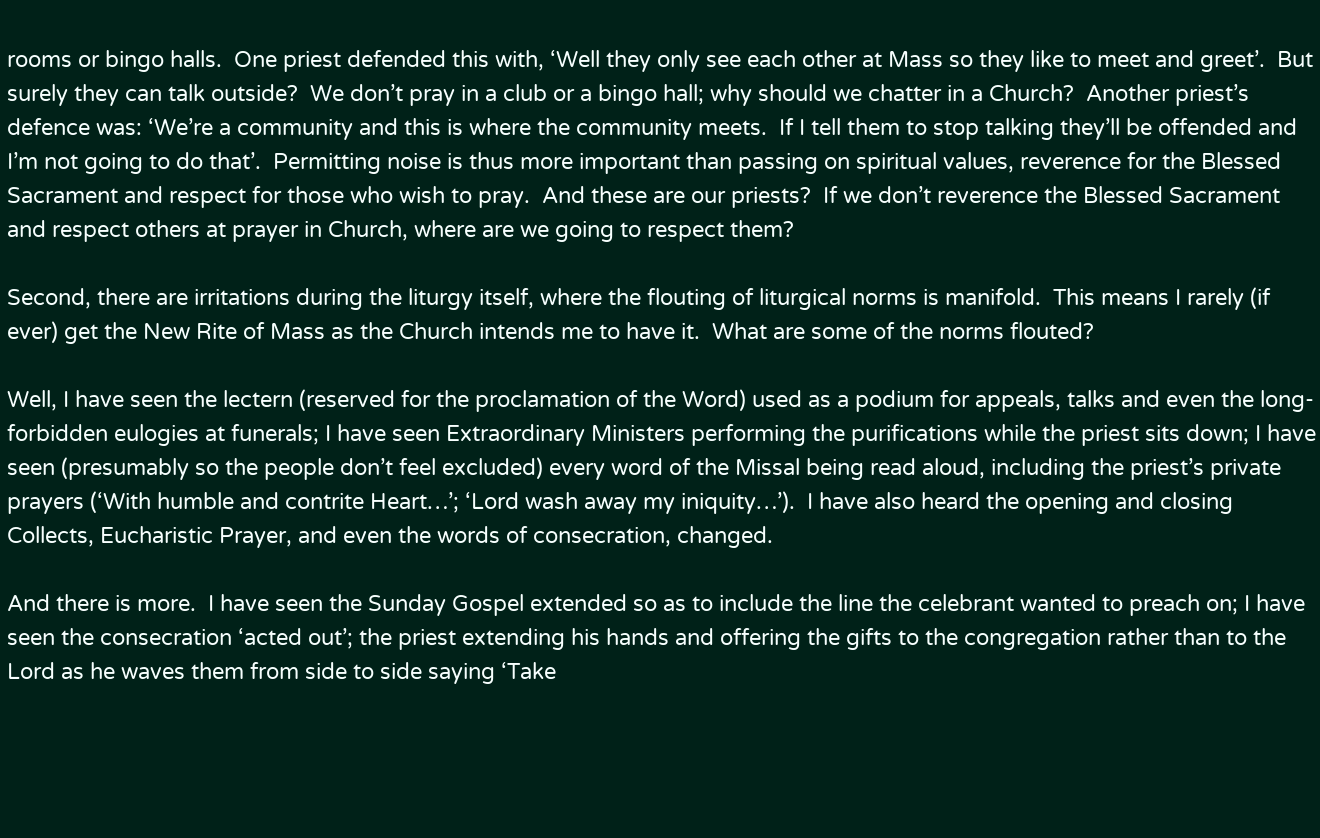rooms or bingo halls.  One priest defended this with, ‘Well they only see each other at Mass so they like to meet and greet’.  But surely they can talk outside?  We don’t pray in a club or a bingo hall; why should we chatter in a Church?  Another priest’s defence was: ‘We’re a community and this is where the community meets.  If I tell them to stop talking they’ll be offended and I’m not going to do that’.  Permitting noise is thus more important than passing on spiritual values, reverence for the Blessed Sacrament and respect for those who wish to pray.  And these are our priests?  If we don’t reverence the Blessed Sacrament and respect others at prayer in Church, where are we going to respect them?

Second, there are irritations during the liturgy itself, where the flouting of liturgical norms is manifold.  This means I rarely (if ever) get the New Rite of Mass as the Church intends me to have it.  What are some of the norms flouted?

Well, I have seen the lectern (reserved for the proclamation of the Word) used as a podium for appeals, talks and even the long-forbidden eulogies at funerals; I have seen Extraordinary Ministers performing the purifications while the priest sits down; I have seen (presumably so the people don’t feel excluded) every word of the Missal being read aloud, including the priest’s private prayers (‘With humble and contrite Heart…’; ‘Lord wash away my iniquity…’).  I have also heard the opening and closing Collects, Eucharistic Prayer, and even the words of consecration, changed.

And there is more.  I have seen the Sunday Gospel extended so as to include the line the celebrant wanted to preach on; I have seen the consecration ‘acted out’; the priest extending his hands and offering the gifts to the congregation rather than to the Lord as he waves them from side to side saying ‘Take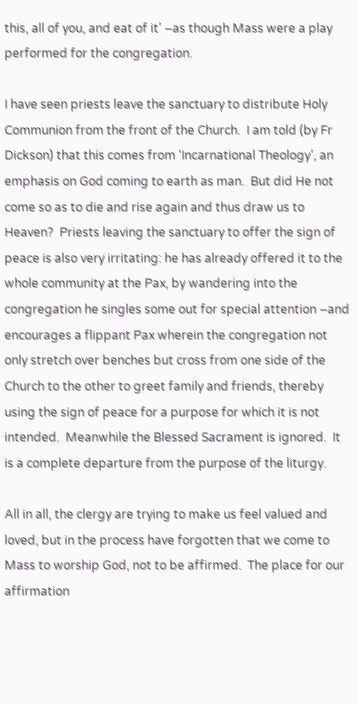this, all of you, and eat of it’ –as though Mass were a play performed for the congregation.

I have seen priests leave the sanctuary to distribute Holy Communion from the front of the Church.  I am told (by Fr Dickson) that this comes from ‘Incarnational Theology’, an emphasis on God coming to earth as man.  But did He not come so as to die and rise again and thus draw us to Heaven?  Priests leaving the sanctuary to offer the sign of peace is also very irritating: he has already offered it to the whole community at the Pax, by wandering into the congregation he singles some out for special attention –and encourages a flippant Pax wherein the congregation not only stretch over benches but cross from one side of the Church to the other to greet family and friends, thereby using the sign of peace for a purpose for which it is not intended.  Meanwhile the Blessed Sacrament is ignored.  It is a complete departure from the purpose of the liturgy.

All in all, the clergy are trying to make us feel valued and loved, but in the process have forgotten that we come to Mass to worship God, not to be affirmed.  The place for our affirmation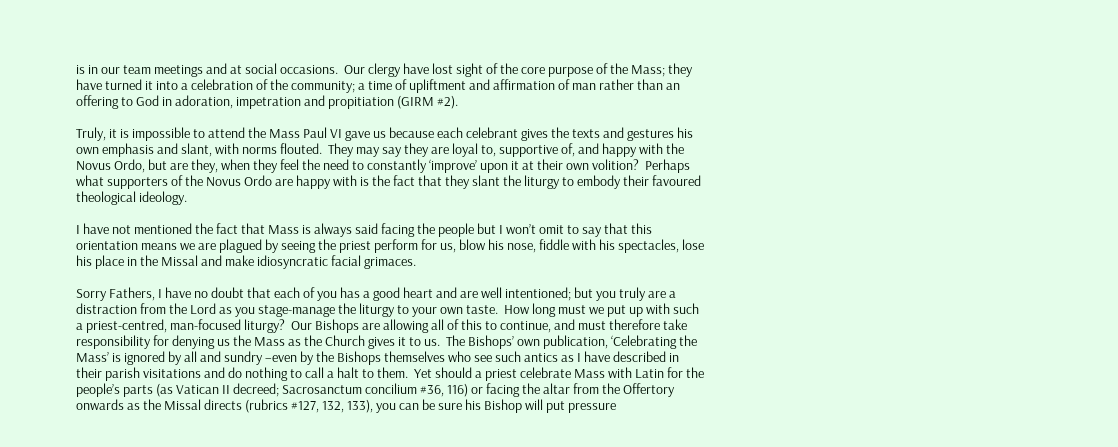is in our team meetings and at social occasions.  Our clergy have lost sight of the core purpose of the Mass; they have turned it into a celebration of the community; a time of upliftment and affirmation of man rather than an offering to God in adoration, impetration and propitiation (GIRM #2).

Truly, it is impossible to attend the Mass Paul VI gave us because each celebrant gives the texts and gestures his own emphasis and slant, with norms flouted.  They may say they are loyal to, supportive of, and happy with the Novus Ordo, but are they, when they feel the need to constantly ‘improve’ upon it at their own volition?  Perhaps what supporters of the Novus Ordo are happy with is the fact that they slant the liturgy to embody their favoured theological ideology.

I have not mentioned the fact that Mass is always said facing the people but I won’t omit to say that this orientation means we are plagued by seeing the priest perform for us, blow his nose, fiddle with his spectacles, lose his place in the Missal and make idiosyncratic facial grimaces.

Sorry Fathers, I have no doubt that each of you has a good heart and are well intentioned; but you truly are a distraction from the Lord as you stage-manage the liturgy to your own taste.  How long must we put up with such a priest-centred, man-focused liturgy?  Our Bishops are allowing all of this to continue, and must therefore take responsibility for denying us the Mass as the Church gives it to us.  The Bishops’ own publication, ‘Celebrating the Mass’ is ignored by all and sundry –even by the Bishops themselves who see such antics as I have described in their parish visitations and do nothing to call a halt to them.  Yet should a priest celebrate Mass with Latin for the people’s parts (as Vatican II decreed; Sacrosanctum concilium #36, 116) or facing the altar from the Offertory onwards as the Missal directs (rubrics #127, 132, 133), you can be sure his Bishop will put pressure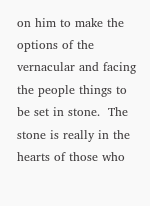on him to make the options of the vernacular and facing the people things to be set in stone.  The stone is really in the hearts of those who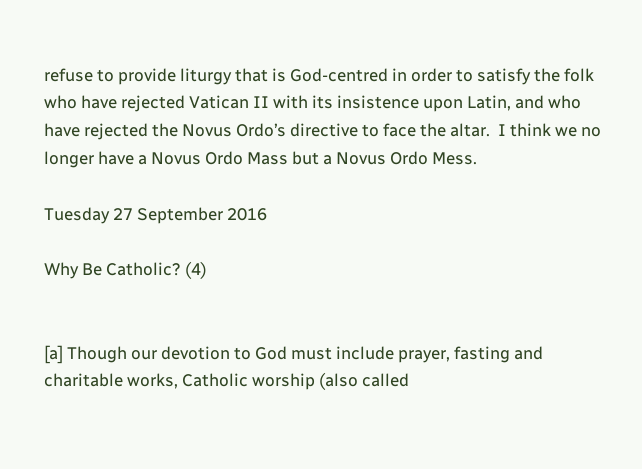refuse to provide liturgy that is God-centred in order to satisfy the folk who have rejected Vatican II with its insistence upon Latin, and who have rejected the Novus Ordo’s directive to face the altar.  I think we no longer have a Novus Ordo Mass but a Novus Ordo Mess.

Tuesday 27 September 2016

Why Be Catholic? (4)


[a] Though our devotion to God must include prayer, fasting and charitable works, Catholic worship (also called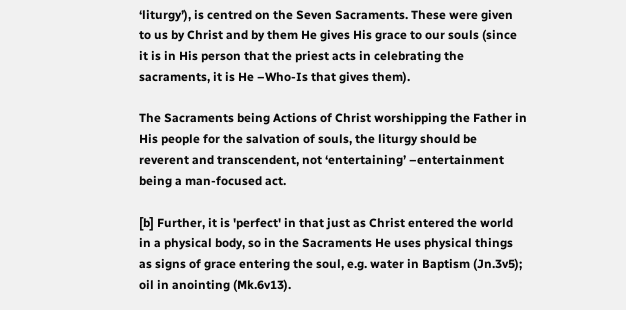‘liturgy’), is centred on the Seven Sacraments. These were given to us by Christ and by them He gives His grace to our souls (since it is in His person that the priest acts in celebrating the sacraments, it is He –Who-Is that gives them).

The Sacraments being Actions of Christ worshipping the Father in His people for the salvation of souls, the liturgy should be reverent and transcendent, not ‘entertaining’ –entertainment being a man-focused act.

[b] Further, it is 'perfect' in that just as Christ entered the world in a physical body, so in the Sacraments He uses physical things as signs of grace entering the soul, e.g. water in Baptism (Jn.3v5); oil in anointing (Mk.6v13).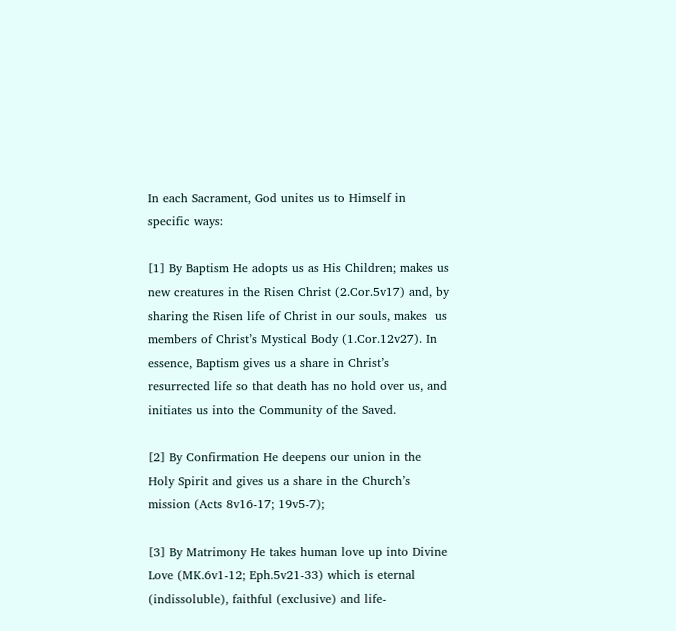In each Sacrament, God unites us to Himself in specific ways:

[1] By Baptism He adopts us as His Children; makes us new creatures in the Risen Christ (2.Cor.5v17) and, by sharing the Risen life of Christ in our souls, makes  us members of Christ’s Mystical Body (1.Cor.12v27). In essence, Baptism gives us a share in Christ’s resurrected life so that death has no hold over us, and initiates us into the Community of the Saved.

[2] By Confirmation He deepens our union in the Holy Spirit and gives us a share in the Church’s mission (Acts 8v16-17; 19v5-7);

[3] By Matrimony He takes human love up into Divine Love (MK.6v1-12; Eph.5v21-33) which is eternal (indissoluble), faithful (exclusive) and life-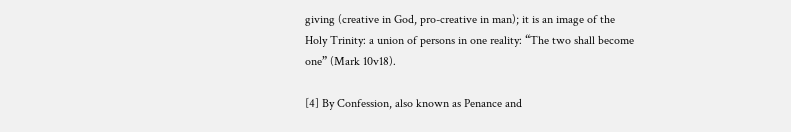giving (creative in God, pro-creative in man); it is an image of the Holy Trinity: a union of persons in one reality: “The two shall become one” (Mark 10v18).

[4] By Confession, also known as Penance and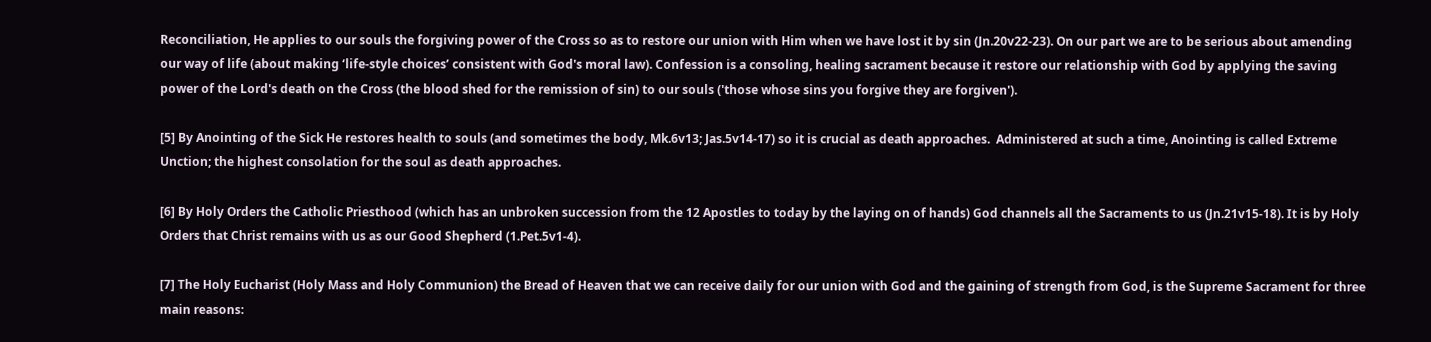Reconciliation, He applies to our souls the forgiving power of the Cross so as to restore our union with Him when we have lost it by sin (Jn.20v22-23). On our part we are to be serious about amending our way of life (about making ‘life-style choices’ consistent with God's moral law). Confession is a consoling, healing sacrament because it restore our relationship with God by applying the saving power of the Lord's death on the Cross (the blood shed for the remission of sin) to our souls ('those whose sins you forgive they are forgiven').

[5] By Anointing of the Sick He restores health to souls (and sometimes the body, Mk.6v13; Jas.5v14-17) so it is crucial as death approaches.  Administered at such a time, Anointing is called Extreme Unction; the highest consolation for the soul as death approaches.

[6] By Holy Orders the Catholic Priesthood (which has an unbroken succession from the 12 Apostles to today by the laying on of hands) God channels all the Sacraments to us (Jn.21v15-18). It is by Holy Orders that Christ remains with us as our Good Shepherd (1.Pet.5v1-4).

[7] The Holy Eucharist (Holy Mass and Holy Communion) the Bread of Heaven that we can receive daily for our union with God and the gaining of strength from God, is the Supreme Sacrament for three main reasons: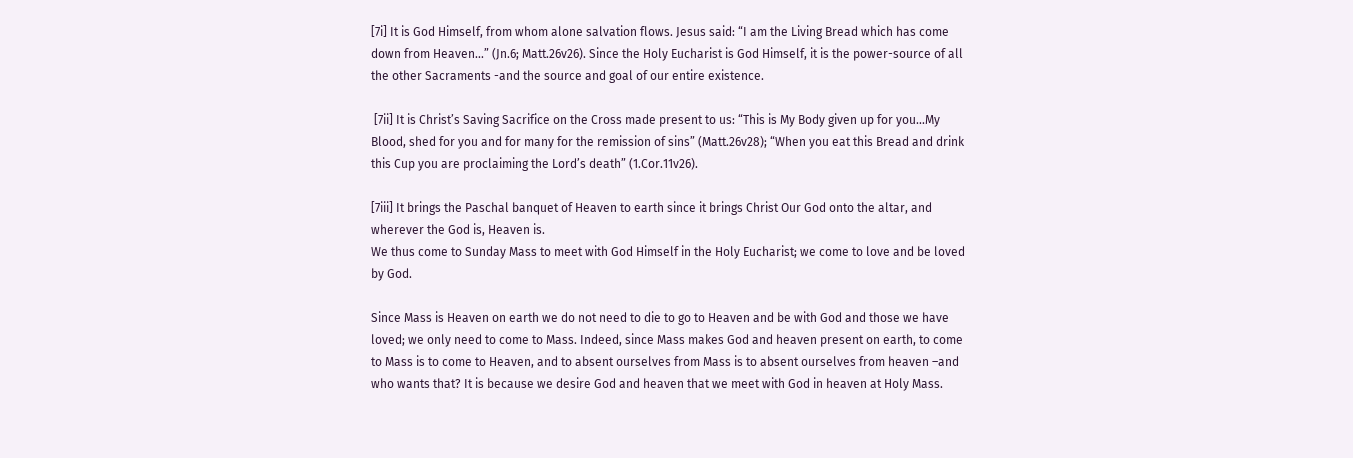[7i] It is God Himself, from whom alone salvation flows. Jesus said: “I am the Living Bread which has come down from Heaven...” (Jn.6; Matt.26v26). Since the Holy Eucharist is God Himself, it is the power-source of all the other Sacraments -and the source and goal of our entire existence.

 [7ii] It is Christ’s Saving Sacrifice on the Cross made present to us: “This is My Body given up for you...My Blood, shed for you and for many for the remission of sins” (Matt.26v28); “When you eat this Bread and drink this Cup you are proclaiming the Lord’s death” (1.Cor.11v26).

[7iii] It brings the Paschal banquet of Heaven to earth since it brings Christ Our God onto the altar, and wherever the God is, Heaven is.
We thus come to Sunday Mass to meet with God Himself in the Holy Eucharist; we come to love and be loved by God.

Since Mass is Heaven on earth we do not need to die to go to Heaven and be with God and those we have loved; we only need to come to Mass. Indeed, since Mass makes God and heaven present on earth, to come to Mass is to come to Heaven, and to absent ourselves from Mass is to absent ourselves from heaven –and who wants that? It is because we desire God and heaven that we meet with God in heaven at Holy Mass.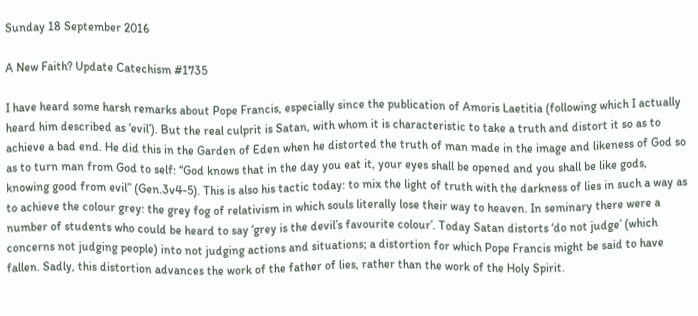Sunday 18 September 2016

A New Faith? Update Catechism #1735

I have heard some harsh remarks about Pope Francis, especially since the publication of Amoris Laetitia (following which I actually heard him described as ‘evil’). But the real culprit is Satan, with whom it is characteristic to take a truth and distort it so as to achieve a bad end. He did this in the Garden of Eden when he distorted the truth of man made in the image and likeness of God so as to turn man from God to self: “God knows that in the day you eat it, your eyes shall be opened and you shall be like gods, knowing good from evil” (Gen.3v4-5). This is also his tactic today: to mix the light of truth with the darkness of lies in such a way as to achieve the colour grey: the grey fog of relativism in which souls literally lose their way to heaven. In seminary there were a number of students who could be heard to say ‘grey is the devil’s favourite colour’. Today Satan distorts ‘do not judge’ (which concerns not judging people) into not judging actions and situations; a distortion for which Pope Francis might be said to have fallen. Sadly, this distortion advances the work of the father of lies, rather than the work of the Holy Spirit.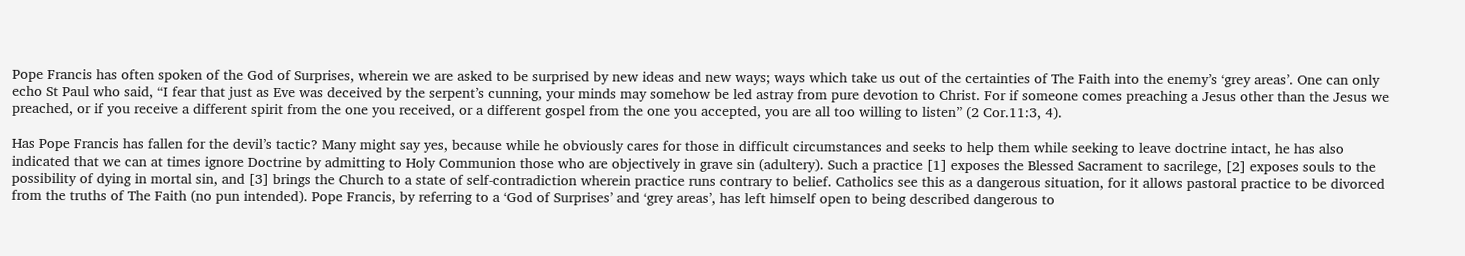Pope Francis has often spoken of the God of Surprises, wherein we are asked to be surprised by new ideas and new ways; ways which take us out of the certainties of The Faith into the enemy’s ‘grey areas’. One can only echo St Paul who said, “I fear that just as Eve was deceived by the serpent’s cunning, your minds may somehow be led astray from pure devotion to Christ. For if someone comes preaching a Jesus other than the Jesus we preached, or if you receive a different spirit from the one you received, or a different gospel from the one you accepted, you are all too willing to listen” (2 Cor.11:3, 4).

Has Pope Francis has fallen for the devil’s tactic? Many might say yes, because while he obviously cares for those in difficult circumstances and seeks to help them while seeking to leave doctrine intact, he has also indicated that we can at times ignore Doctrine by admitting to Holy Communion those who are objectively in grave sin (adultery). Such a practice [1] exposes the Blessed Sacrament to sacrilege, [2] exposes souls to the possibility of dying in mortal sin, and [3] brings the Church to a state of self-contradiction wherein practice runs contrary to belief. Catholics see this as a dangerous situation, for it allows pastoral practice to be divorced from the truths of The Faith (no pun intended). Pope Francis, by referring to a ‘God of Surprises’ and ‘grey areas’, has left himself open to being described dangerous to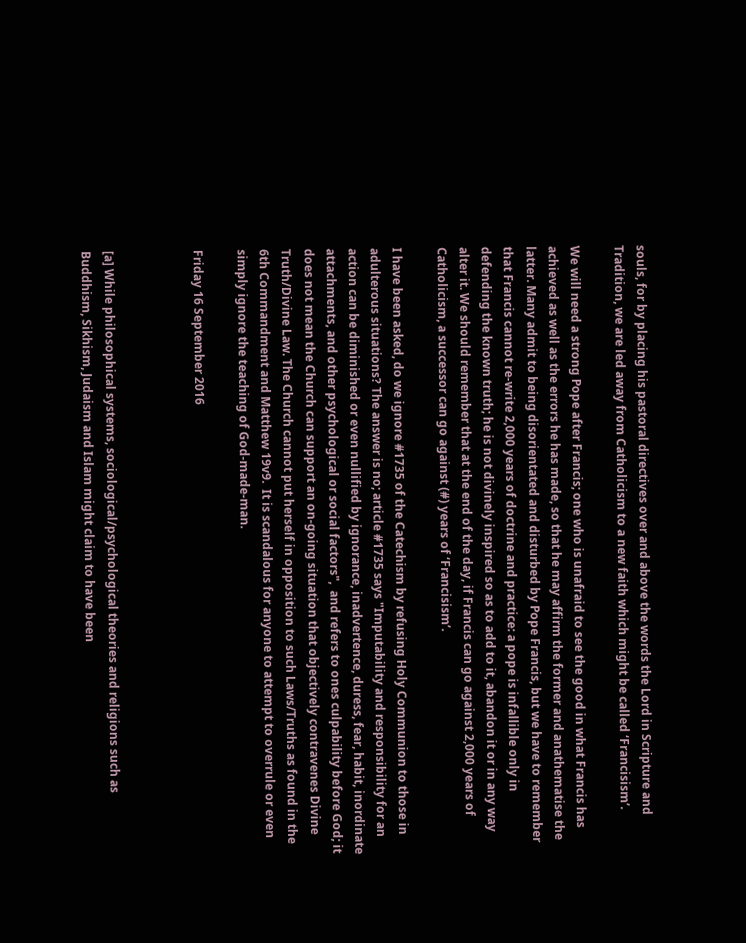souls, for by placing his pastoral directives over and above the words the Lord in Scripture and Tradition, we are led away from Catholicism to a new faith which might be called ‘Francisism’.

We will need a strong Pope after Francis; one who is unafraid to see the good in what Francis has achieved as well as the errors he has made, so that he may affirm the former and anathematise the latter. Many admit to being disorientated and disturbed by Pope Francis, but we have to remember that Francis cannot re-write 2,000 years of doctrine and practice: a pope is infallible only in defending the known truth; he is not divinely inspired so as to add to it, abandon it or in any way alter it. We should remember that at the end of the day, if Francis can go against 2,000 years of Catholicism, a successor can go against (#) years of ‘Francisism’.

I have been asked, do we ignore #1735 of the Catechism by refusing Holy Communion to those in adulterous situations? The answer is no; article #1735 says "Imputability and responsibility for an action can be diminished or even nullified by ignorance, inadvertence, duress, fear, habit, inordinate attachments, and other psychological or social factors",  and refers to ones culpability before God; it does not mean the Church can support an on-going situation that objectively contravenes Divine Truth/Divine Law. The Church cannot put herself in opposition to such Laws/Truths as found in the 6th Commandment and Matthew 19v9.  It is scandalous for anyone to attempt to overrule or even simply ignore the teaching of God-made-man.

Friday 16 September 2016



[a] While philosophical systems, sociological/psychological theories and religions such as Buddhism, Sikhism, Judaism and Islam might claim to have been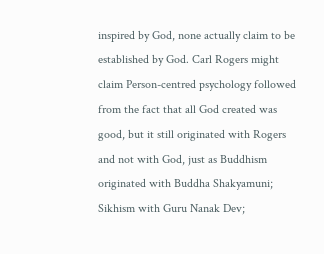inspired by God, none actually claim to be established by God. Carl Rogers might claim Person-centred psychology followed from the fact that all God created was good, but it still originated with Rogers and not with God, just as Buddhism originated with Buddha Shakyamuni; Sikhism with Guru Nanak Dev;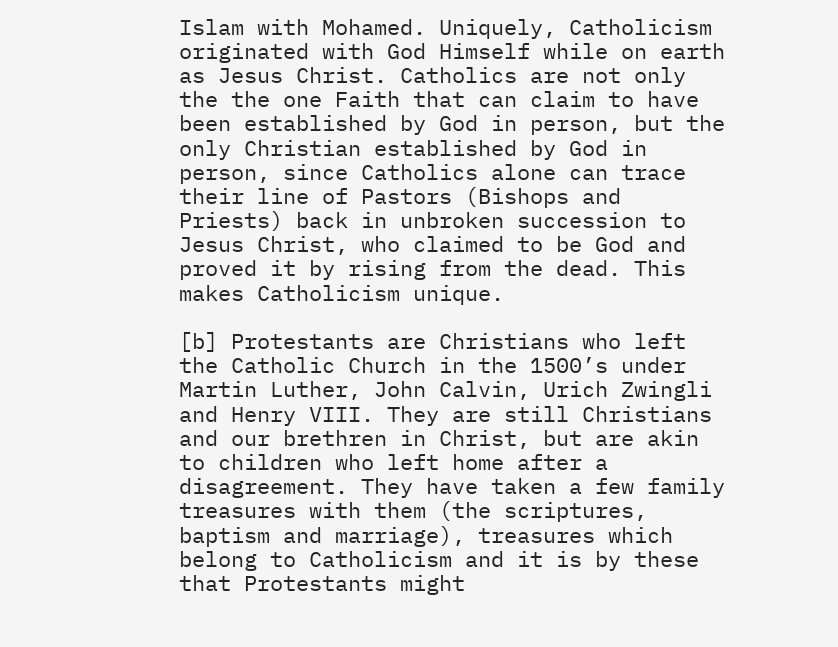Islam with Mohamed. Uniquely, Catholicism originated with God Himself while on earth as Jesus Christ. Catholics are not only the the one Faith that can claim to have been established by God in person, but the only Christian established by God in person, since Catholics alone can trace their line of Pastors (Bishops and Priests) back in unbroken succession to Jesus Christ, who claimed to be God and proved it by rising from the dead. This makes Catholicism unique.

[b] Protestants are Christians who left the Catholic Church in the 1500’s under Martin Luther, John Calvin, Urich Zwingli and Henry VIII. They are still Christians and our brethren in Christ, but are akin to children who left home after a disagreement. They have taken a few family treasures with them (the scriptures, baptism and marriage), treasures which belong to Catholicism and it is by these that Protestants might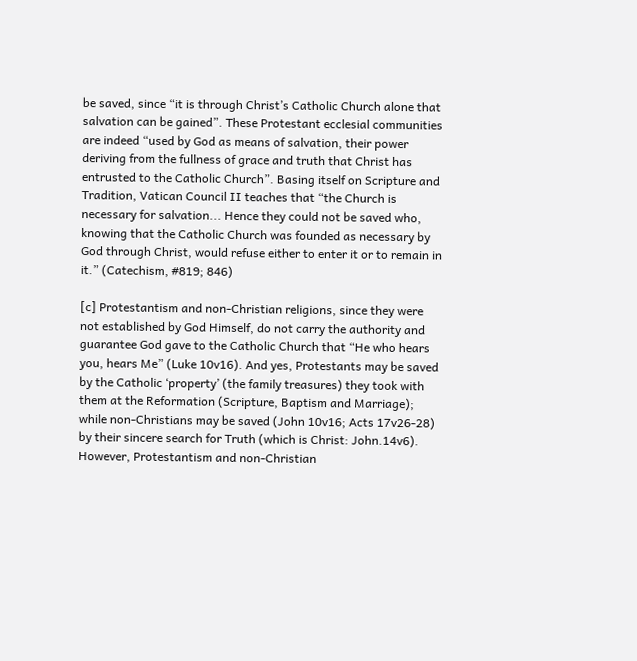be saved, since “it is through Christ’s Catholic Church alone that salvation can be gained”. These Protestant ecclesial communities are indeed “used by God as means of salvation, their power deriving from the fullness of grace and truth that Christ has entrusted to the Catholic Church”. Basing itself on Scripture and Tradition, Vatican Council II teaches that “the Church is necessary for salvation... Hence they could not be saved who, knowing that the Catholic Church was founded as necessary by God through Christ, would refuse either to enter it or to remain in it.” (Catechism, #819; 846)

[c] Protestantism and non-Christian religions, since they were not established by God Himself, do not carry the authority and guarantee God gave to the Catholic Church that “He who hears you, hears Me” (Luke 10v16). And yes, Protestants may be saved by the Catholic ‘property’ (the family treasures) they took with them at the Reformation (Scripture, Baptism and Marriage); while non-Christians may be saved (John 10v16; Acts 17v26-28) by their sincere search for Truth (which is Christ: John.14v6). However, Protestantism and non-Christian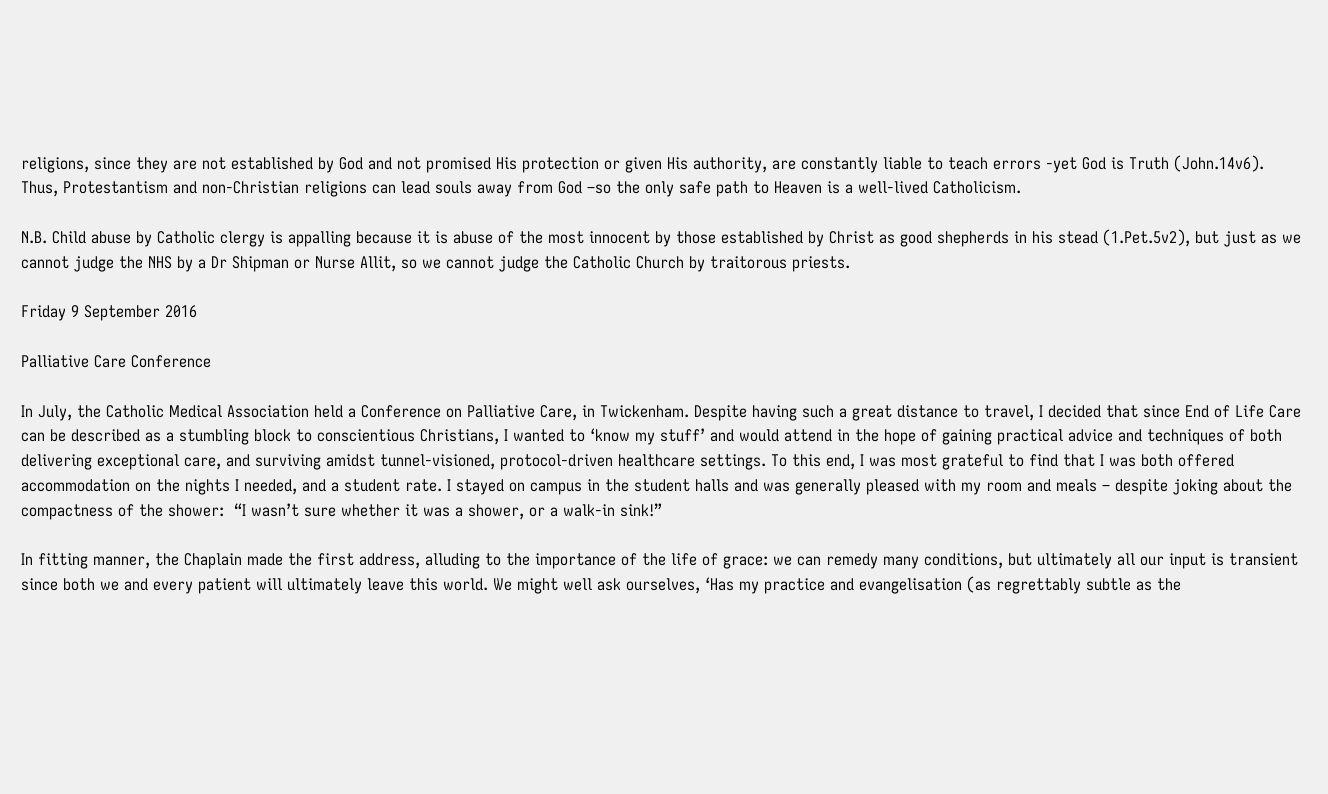religions, since they are not established by God and not promised His protection or given His authority, are constantly liable to teach errors -yet God is Truth (John.14v6). Thus, Protestantism and non-Christian religions can lead souls away from God –so the only safe path to Heaven is a well-lived Catholicism.

N.B. Child abuse by Catholic clergy is appalling because it is abuse of the most innocent by those established by Christ as good shepherds in his stead (1.Pet.5v2), but just as we cannot judge the NHS by a Dr Shipman or Nurse Allit, so we cannot judge the Catholic Church by traitorous priests.

Friday 9 September 2016

Palliative Care Conference

In July, the Catholic Medical Association held a Conference on Palliative Care, in Twickenham. Despite having such a great distance to travel, I decided that since End of Life Care can be described as a stumbling block to conscientious Christians, I wanted to ‘know my stuff’ and would attend in the hope of gaining practical advice and techniques of both delivering exceptional care, and surviving amidst tunnel-visioned, protocol-driven healthcare settings. To this end, I was most grateful to find that I was both offered accommodation on the nights I needed, and a student rate. I stayed on campus in the student halls and was generally pleased with my room and meals – despite joking about the compactness of the shower:  “I wasn’t sure whether it was a shower, or a walk-in sink!”

In fitting manner, the Chaplain made the first address, alluding to the importance of the life of grace: we can remedy many conditions, but ultimately all our input is transient since both we and every patient will ultimately leave this world. We might well ask ourselves, ‘Has my practice and evangelisation (as regrettably subtle as the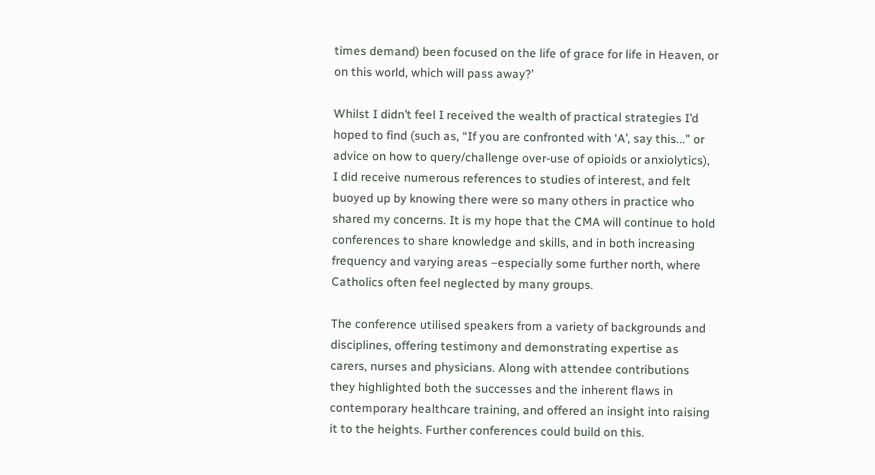times demand) been focused on the life of grace for life in Heaven, or on this world, which will pass away?’

Whilst I didn’t feel I received the wealth of practical strategies I’d hoped to find (such as, “If you are confronted with ‘A’, say this...” or advice on how to query/challenge over-use of opioids or anxiolytics), I did receive numerous references to studies of interest, and felt buoyed up by knowing there were so many others in practice who shared my concerns. It is my hope that the CMA will continue to hold conferences to share knowledge and skills, and in both increasing frequency and varying areas –especially some further north, where Catholics often feel neglected by many groups.

The conference utilised speakers from a variety of backgrounds and disciplines, offering testimony and demonstrating expertise as carers, nurses and physicians. Along with attendee contributions they highlighted both the successes and the inherent flaws in contemporary healthcare training, and offered an insight into raising it to the heights. Further conferences could build on this.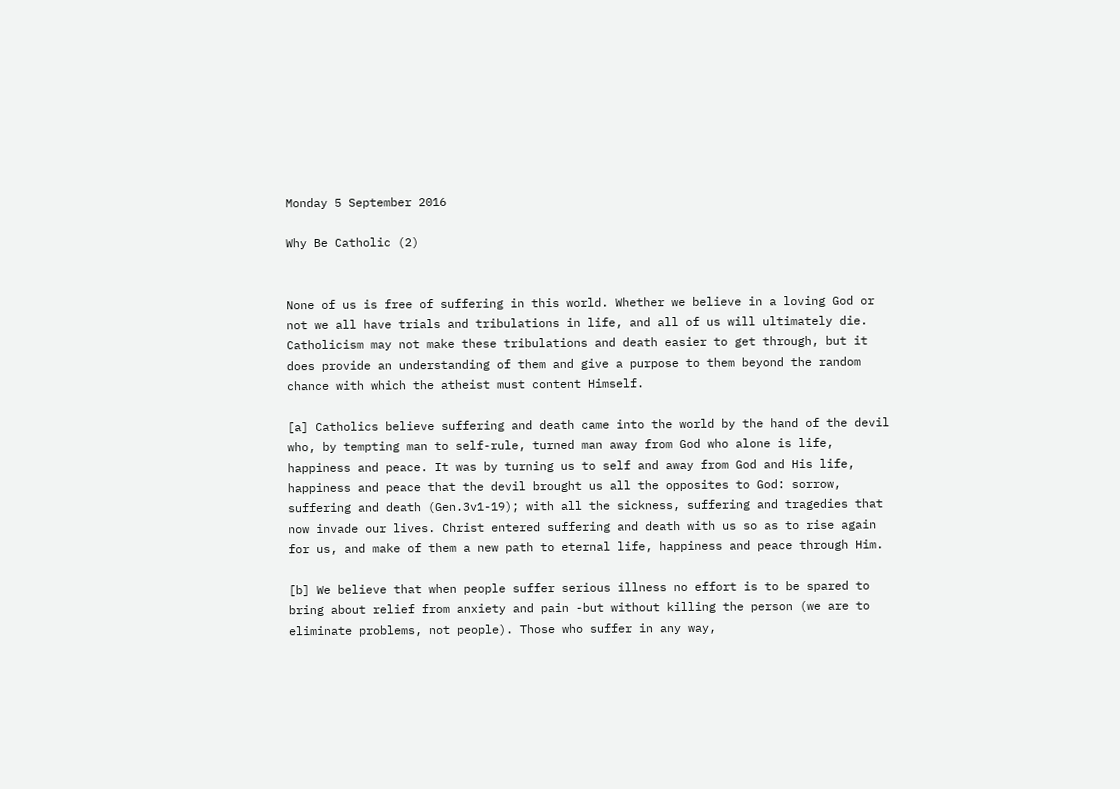Monday 5 September 2016

Why Be Catholic (2)


None of us is free of suffering in this world. Whether we believe in a loving God or not we all have trials and tribulations in life, and all of us will ultimately die. Catholicism may not make these tribulations and death easier to get through, but it does provide an understanding of them and give a purpose to them beyond the random chance with which the atheist must content Himself.

[a] Catholics believe suffering and death came into the world by the hand of the devil who, by tempting man to self-rule, turned man away from God who alone is life, happiness and peace. It was by turning us to self and away from God and His life, happiness and peace that the devil brought us all the opposites to God: sorrow, suffering and death (Gen.3v1-19); with all the sickness, suffering and tragedies that now invade our lives. Christ entered suffering and death with us so as to rise again for us, and make of them a new path to eternal life, happiness and peace through Him.

[b] We believe that when people suffer serious illness no effort is to be spared to bring about relief from anxiety and pain -but without killing the person (we are to eliminate problems, not people). Those who suffer in any way,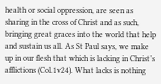health or social oppression, are seen as sharing in the cross of Christ and as such, bringing great graces into the world that help and sustain us all. As St Paul says, we make up in our flesh that which is lacking in Christ’s afflictions (Col.1v24). What lacks is nothing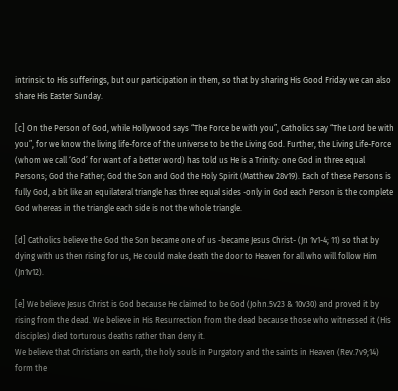intrinsic to His sufferings, but our participation in them, so that by sharing His Good Friday we can also share His Easter Sunday.

[c] On the Person of God, while Hollywood says “The Force be with you”, Catholics say “The Lord be with you”, for we know the living life-force of the universe to be the Living God. Further, the Living Life-Force (whom we call ‘God’ for want of a better word) has told us He is a Trinity: one God in three equal Persons; God the Father; God the Son and God the Holy Spirit (Matthew 28v19). Each of these Persons is fully God, a bit like an equilateral triangle has three equal sides -only in God each Person is the complete God whereas in the triangle each side is not the whole triangle.

[d] Catholics believe the God the Son became one of us -became Jesus Christ- (Jn 1v1-4; 11) so that by dying with us then rising for us, He could make death the door to Heaven for all who will follow Him (Jn1v12).

[e] We believe Jesus Christ is God because He claimed to be God (John.5v23 & 10v30) and proved it by rising from the dead. We believe in His Resurrection from the dead because those who witnessed it (His disciples) died torturous deaths rather than deny it.
We believe that Christians on earth, the holy souls in Purgatory and the saints in Heaven (Rev.7v9;14) form the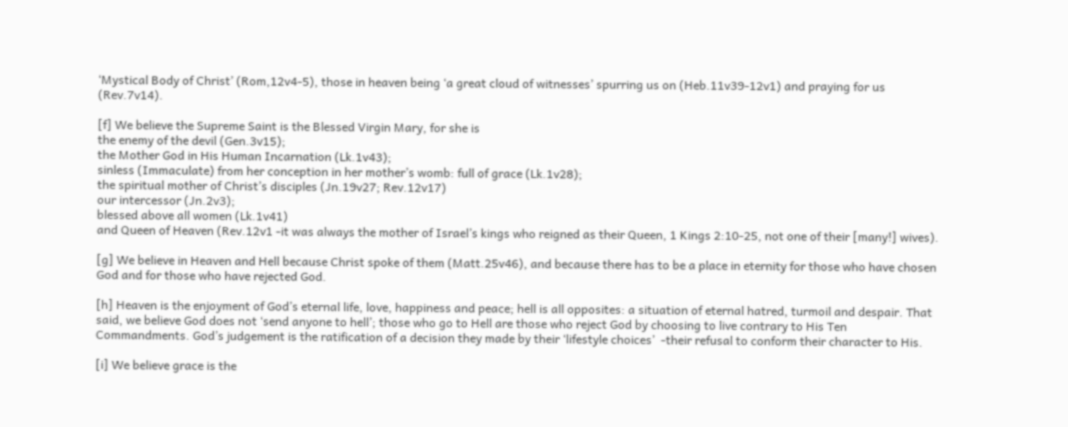‘Mystical Body of Christ’ (Rom,12v4-5), those in heaven being ‘a great cloud of witnesses’ spurring us on (Heb.11v39-12v1) and praying for us (Rev.7v14).

[f] We believe the Supreme Saint is the Blessed Virgin Mary, for she is
the enemy of the devil (Gen.3v15);
the Mother God in His Human Incarnation (Lk.1v43);
sinless (Immaculate) from her conception in her mother’s womb: full of grace (Lk.1v28);
the spiritual mother of Christ’s disciples (Jn.19v27; Rev.12v17)
our intercessor (Jn.2v3);
blessed above all women (Lk.1v41)
and Queen of Heaven (Rev.12v1 -it was always the mother of Israel’s kings who reigned as their Queen, 1 Kings 2:10-25, not one of their [many!] wives).

[g] We believe in Heaven and Hell because Christ spoke of them (Matt.25v46), and because there has to be a place in eternity for those who have chosen God and for those who have rejected God.

[h] Heaven is the enjoyment of God’s eternal life, love, happiness and peace; hell is all opposites: a situation of eternal hatred, turmoil and despair. That said, we believe God does not ‘send anyone to hell’; those who go to Hell are those who reject God by choosing to live contrary to His Ten Commandments. God’s judgement is the ratification of a decision they made by their ‘lifestyle choices’  -their refusal to conform their character to His.

[i] We believe grace is the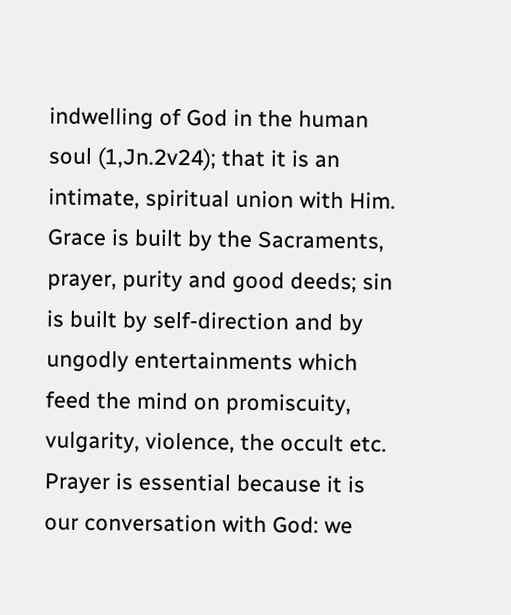indwelling of God in the human soul (1,Jn.2v24); that it is an intimate, spiritual union with Him. Grace is built by the Sacraments, prayer, purity and good deeds; sin is built by self-direction and by ungodly entertainments which feed the mind on promiscuity, vulgarity, violence, the occult etc. Prayer is essential because it is our conversation with God: we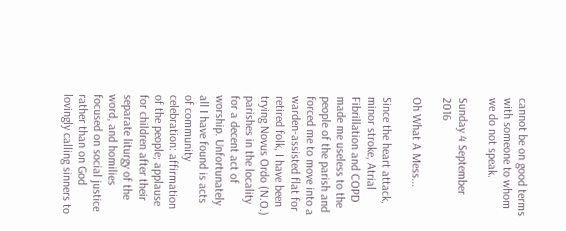cannot be on good terms with someone to whom we do not speak.

Sunday 4 September 2016

Oh What A Mess...

Since the heart attack, minor stroke, Atrial Fibrillation and COPD made me useless to the people of the parish and forced me to move into a warden-assisted flat for retired folk, I have been trying Novus Ordo (N.O.) parishes in the locality for a decent act of worship. Unfortunately all I have found is acts of community celebration: affirmation of the people; applause for children after their separate liturgy of the word, and homilies focused on social justice rather than on God lovingly calling sinners to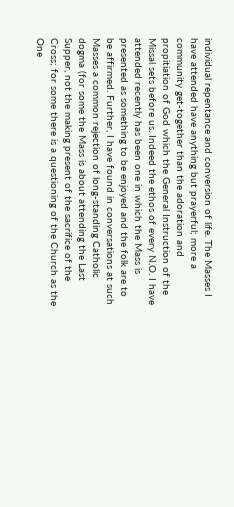individual repentance and conversion of life. The Masses I have attended have anything but prayerful; more a community get-together than the adoration and propitiation of God which the General Instruction of the Missal sets before us. Indeed the ethos of every N.O. I have attended recently has been one in which the Mass is presented as something to be enjoyed and the folk are to be affirmed. Further, I have found in conversations at such Masses a common rejection of long-standing Catholic dogma (for some the Mass is about attending the Last Supper, not the making present of the sacrifice of the Cross; for some there is a questioning of the Church as the One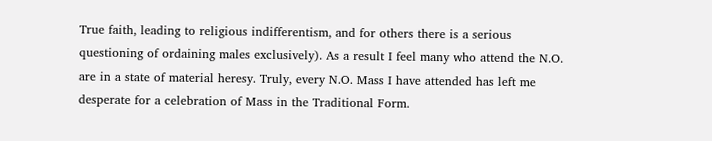True faith, leading to religious indifferentism, and for others there is a serious questioning of ordaining males exclusively). As a result I feel many who attend the N.O. are in a state of material heresy. Truly, every N.O. Mass I have attended has left me desperate for a celebration of Mass in the Traditional Form.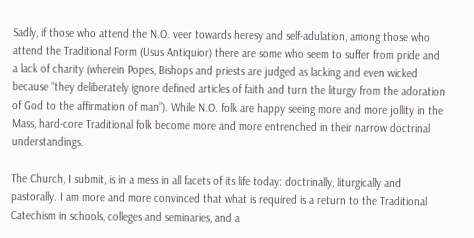Sadly, if those who attend the N.O. veer towards heresy and self-adulation, among those who attend the Traditional Form (Usus Antiquior) there are some who seem to suffer from pride and a lack of charity (wherein Popes, Bishops and priests are judged as lacking and even wicked because “they deliberately ignore defined articles of faith and turn the liturgy from the adoration of God to the affirmation of man”). While N.O. folk are happy seeing more and more jollity in the Mass, hard-core Traditional folk become more and more entrenched in their narrow doctrinal understandings.

The Church, I submit, is in a mess in all facets of its life today: doctrinally, liturgically and pastorally. I am more and more convinced that what is required is a return to the Traditional Catechism in schools, colleges and seminaries, and a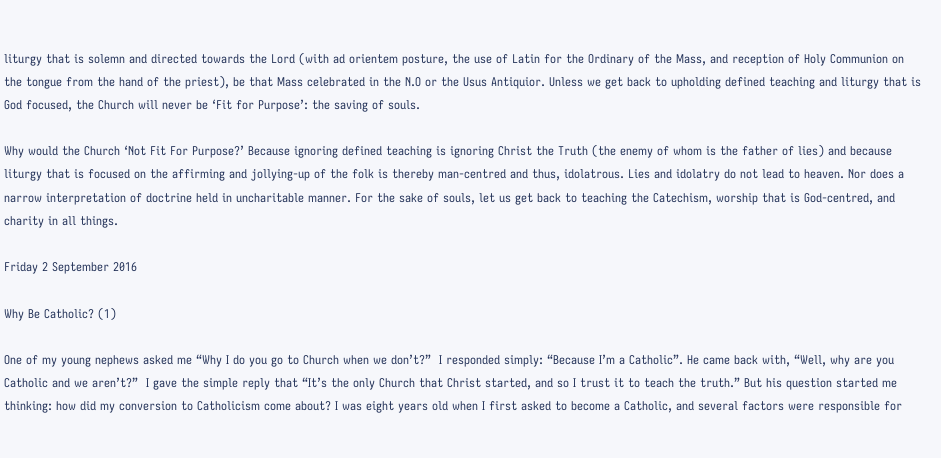liturgy that is solemn and directed towards the Lord (with ad orientem posture, the use of Latin for the Ordinary of the Mass, and reception of Holy Communion on the tongue from the hand of the priest), be that Mass celebrated in the N.O or the Usus Antiquior. Unless we get back to upholding defined teaching and liturgy that is God focused, the Church will never be ‘Fit for Purpose’: the saving of souls.

Why would the Church ‘Not Fit For Purpose?’ Because ignoring defined teaching is ignoring Christ the Truth (the enemy of whom is the father of lies) and because liturgy that is focused on the affirming and jollying-up of the folk is thereby man-centred and thus, idolatrous. Lies and idolatry do not lead to heaven. Nor does a narrow interpretation of doctrine held in uncharitable manner. For the sake of souls, let us get back to teaching the Catechism, worship that is God-centred, and charity in all things.

Friday 2 September 2016

Why Be Catholic? (1)

One of my young nephews asked me “Why I do you go to Church when we don’t?”  I responded simply: “Because I’m a Catholic”. He came back with, “Well, why are you Catholic and we aren’t?”  I gave the simple reply that “It’s the only Church that Christ started, and so I trust it to teach the truth.” But his question started me thinking: how did my conversion to Catholicism come about? I was eight years old when I first asked to become a Catholic, and several factors were responsible for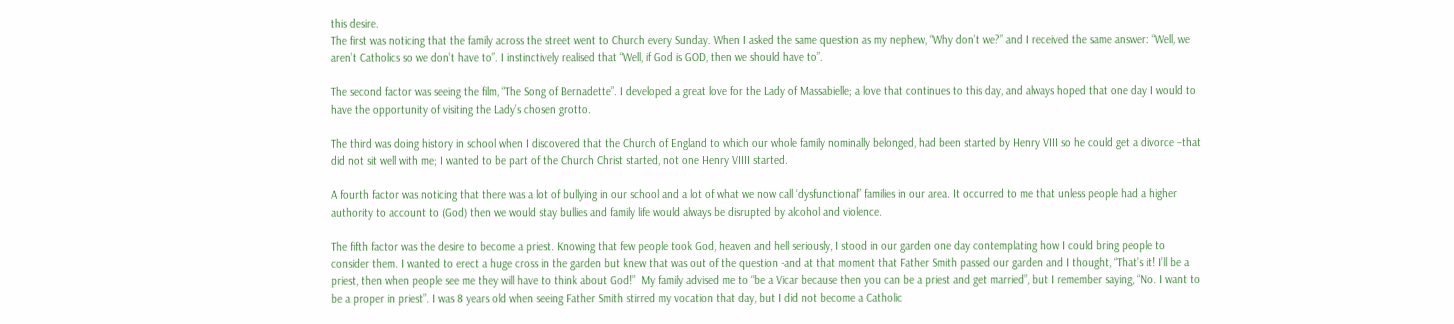this desire.
The first was noticing that the family across the street went to Church every Sunday. When I asked the same question as my nephew, “Why don’t we?” and I received the same answer: “Well, we aren’t Catholics so we don’t have to”. I instinctively realised that “Well, if God is GOD, then we should have to”.

The second factor was seeing the film, “The Song of Bernadette”. I developed a great love for the Lady of Massabielle; a love that continues to this day, and always hoped that one day I would to have the opportunity of visiting the Lady’s chosen grotto.

The third was doing history in school when I discovered that the Church of England to which our whole family nominally belonged, had been started by Henry VIII so he could get a divorce –that did not sit well with me; I wanted to be part of the Church Christ started, not one Henry VIIII started.

A fourth factor was noticing that there was a lot of bullying in our school and a lot of what we now call ‘dysfunctional” families in our area. It occurred to me that unless people had a higher authority to account to (God) then we would stay bullies and family life would always be disrupted by alcohol and violence.

The fifth factor was the desire to become a priest. Knowing that few people took God, heaven and hell seriously, I stood in our garden one day contemplating how I could bring people to consider them. I wanted to erect a huge cross in the garden but knew that was out of the question -and at that moment that Father Smith passed our garden and I thought, “That’s it! I’ll be a priest, then when people see me they will have to think about God!”  My family advised me to “be a Vicar because then you can be a priest and get married”, but I remember saying, “No. I want to be a proper in priest”. I was 8 years old when seeing Father Smith stirred my vocation that day, but I did not become a Catholic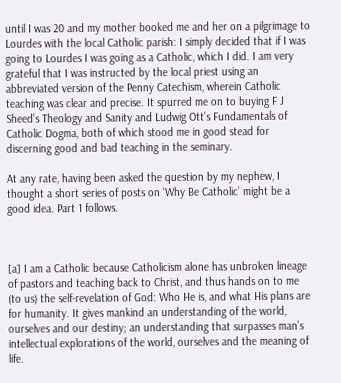until I was 20 and my mother booked me and her on a pilgrimage to Lourdes with the local Catholic parish: I simply decided that if I was going to Lourdes I was going as a Catholic, which I did. I am very grateful that I was instructed by the local priest using an abbreviated version of the Penny Catechism, wherein Catholic teaching was clear and precise. It spurred me on to buying F J Sheed’s Theology and Sanity and Ludwig Ott’s Fundamentals of Catholic Dogma, both of which stood me in good stead for discerning good and bad teaching in the seminary.

At any rate, having been asked the question by my nephew, I thought a short series of posts on ‘Why Be Catholic’ might be a good idea. Part 1 follows.



[a] I am a Catholic because Catholicism alone has unbroken lineage of pastors and teaching back to Christ, and thus hands on to me (to us) the self-revelation of God: Who He is, and what His plans are for humanity. It gives mankind an understanding of the world, ourselves and our destiny; an understanding that surpasses man’s intellectual explorations of the world, ourselves and the meaning of life.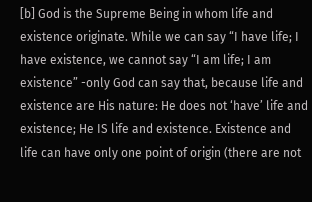[b] God is the Supreme Being in whom life and existence originate. While we can say “I have life; I have existence, we cannot say “I am life; I am existence” -only God can say that, because life and existence are His nature: He does not ‘have’ life and existence; He IS life and existence. Existence and life can have only one point of origin (there are not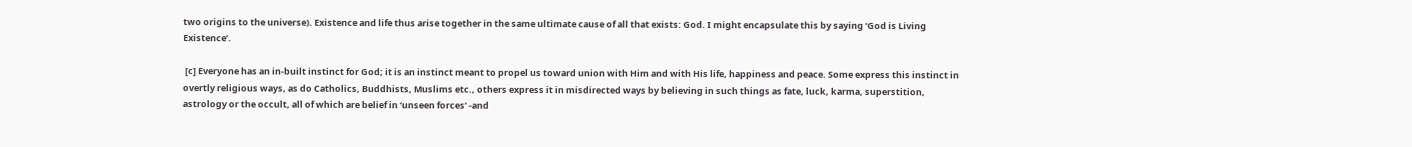two origins to the universe). Existence and life thus arise together in the same ultimate cause of all that exists: God. I might encapsulate this by saying ‘God is Living Existence’.

 [c] Everyone has an in-built instinct for God; it is an instinct meant to propel us toward union with Him and with His life, happiness and peace. Some express this instinct in overtly religious ways, as do Catholics, Buddhists, Muslims etc., others express it in misdirected ways by believing in such things as fate, luck, karma, superstition, astrology or the occult, all of which are belief in ‘unseen forces’ -and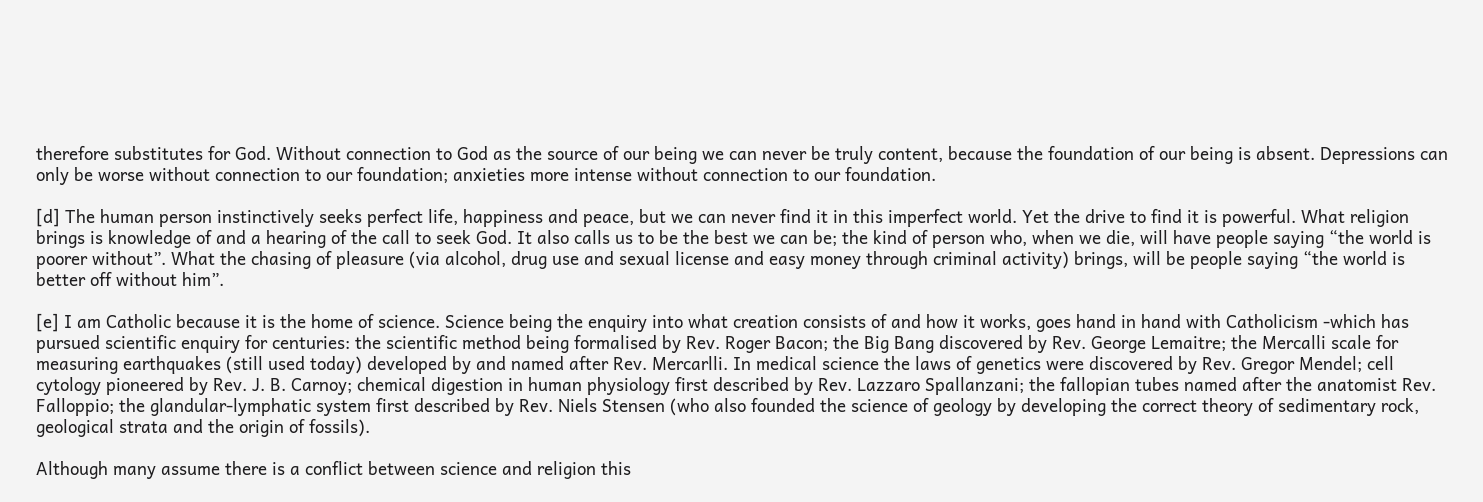therefore substitutes for God. Without connection to God as the source of our being we can never be truly content, because the foundation of our being is absent. Depressions can only be worse without connection to our foundation; anxieties more intense without connection to our foundation.

[d] The human person instinctively seeks perfect life, happiness and peace, but we can never find it in this imperfect world. Yet the drive to find it is powerful. What religion brings is knowledge of and a hearing of the call to seek God. It also calls us to be the best we can be; the kind of person who, when we die, will have people saying “the world is poorer without”. What the chasing of pleasure (via alcohol, drug use and sexual license and easy money through criminal activity) brings, will be people saying “the world is better off without him”.

[e] I am Catholic because it is the home of science. Science being the enquiry into what creation consists of and how it works, goes hand in hand with Catholicism -which has pursued scientific enquiry for centuries: the scientific method being formalised by Rev. Roger Bacon; the Big Bang discovered by Rev. George Lemaitre; the Mercalli scale for measuring earthquakes (still used today) developed by and named after Rev. Mercarlli. In medical science the laws of genetics were discovered by Rev. Gregor Mendel; cell cytology pioneered by Rev. J. B. Carnoy; chemical digestion in human physiology first described by Rev. Lazzaro Spallanzani; the fallopian tubes named after the anatomist Rev. Falloppio; the glandular-lymphatic system first described by Rev. Niels Stensen (who also founded the science of geology by developing the correct theory of sedimentary rock, geological strata and the origin of fossils).

Although many assume there is a conflict between science and religion this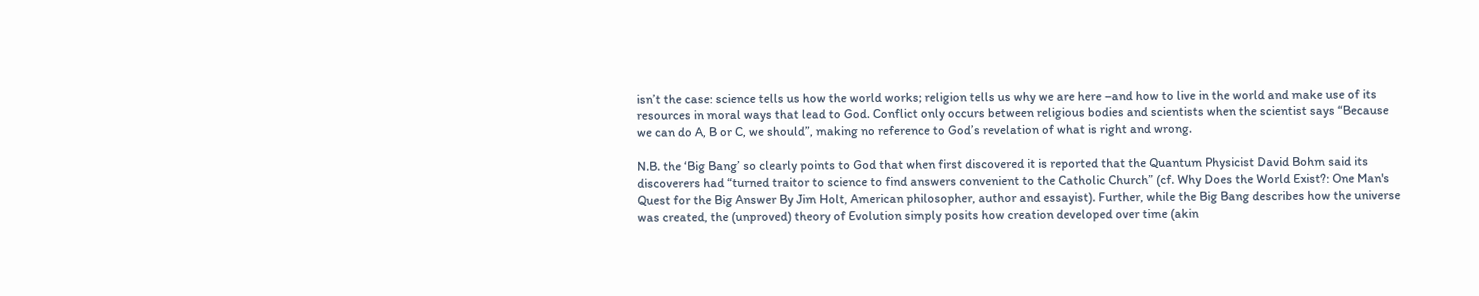isn’t the case: science tells us how the world works; religion tells us why we are here –and how to live in the world and make use of its resources in moral ways that lead to God. Conflict only occurs between religious bodies and scientists when the scientist says “Because we can do A, B or C, we should”, making no reference to God’s revelation of what is right and wrong.

N.B. the ‘Big Bang’ so clearly points to God that when first discovered it is reported that the Quantum Physicist David Bohm said its discoverers had “turned traitor to science to find answers convenient to the Catholic Church” (cf. Why Does the World Exist?: One Man's Quest for the Big Answer By Jim Holt, American philosopher, author and essayist). Further, while the Big Bang describes how the universe was created, the (unproved) theory of Evolution simply posits how creation developed over time (akin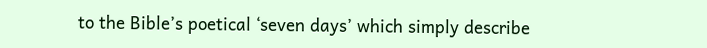to the Bible’s poetical ‘seven days’ which simply describe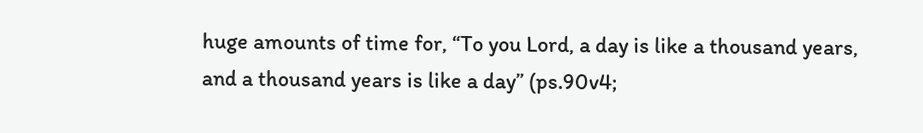huge amounts of time for, “To you Lord, a day is like a thousand years, and a thousand years is like a day” (ps.90v4;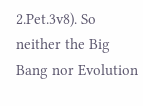2.Pet.3v8). So neither the Big Bang nor Evolution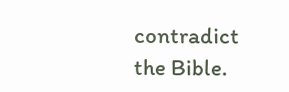contradict the Bible.